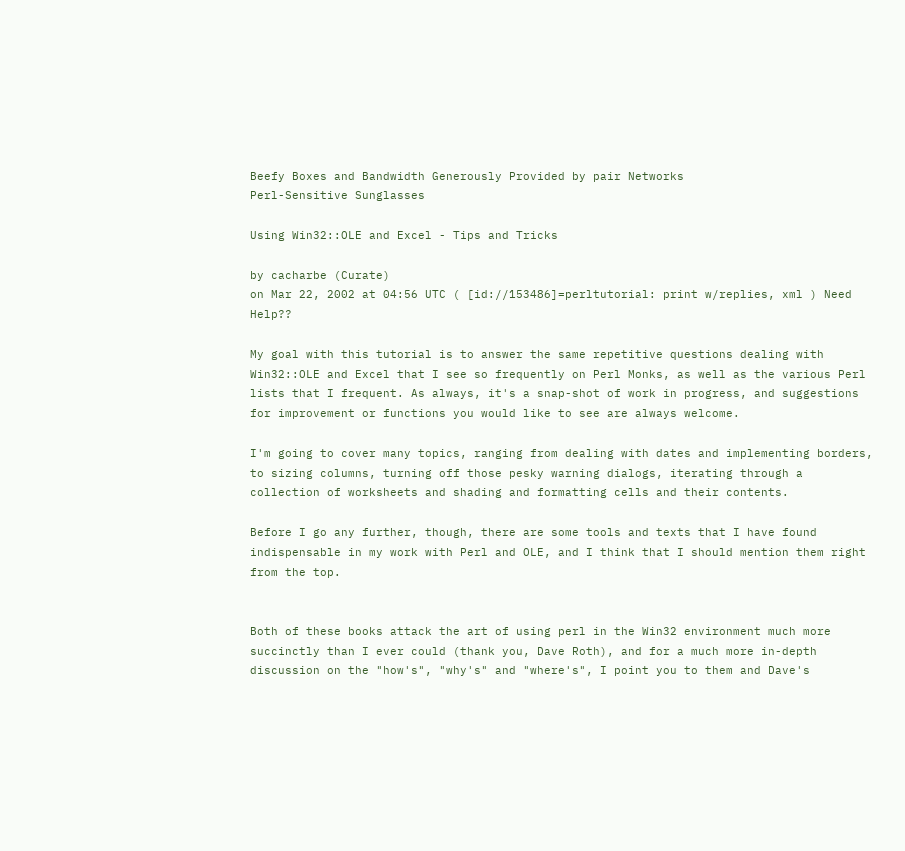Beefy Boxes and Bandwidth Generously Provided by pair Networks
Perl-Sensitive Sunglasses

Using Win32::OLE and Excel - Tips and Tricks

by cacharbe (Curate)
on Mar 22, 2002 at 04:56 UTC ( [id://153486]=perltutorial: print w/replies, xml ) Need Help??

My goal with this tutorial is to answer the same repetitive questions dealing with Win32::OLE and Excel that I see so frequently on Perl Monks, as well as the various Perl lists that I frequent. As always, it's a snap-shot of work in progress, and suggestions for improvement or functions you would like to see are always welcome.

I'm going to cover many topics, ranging from dealing with dates and implementing borders, to sizing columns, turning off those pesky warning dialogs, iterating through a collection of worksheets and shading and formatting cells and their contents.

Before I go any further, though, there are some tools and texts that I have found indispensable in my work with Perl and OLE, and I think that I should mention them right from the top.


Both of these books attack the art of using perl in the Win32 environment much more succinctly than I ever could (thank you, Dave Roth), and for a much more in-depth discussion on the "how's", "why's" and "where's", I point you to them and Dave's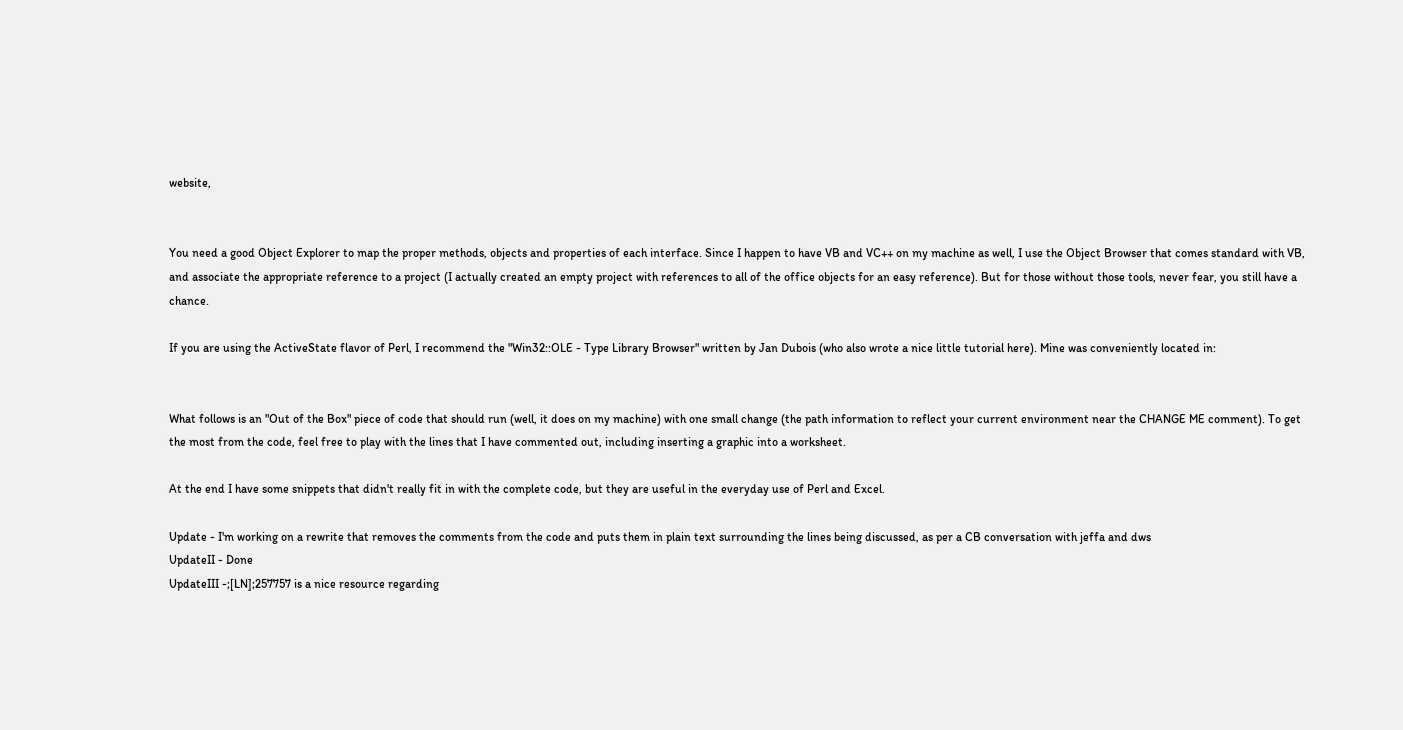website,


You need a good Object Explorer to map the proper methods, objects and properties of each interface. Since I happen to have VB and VC++ on my machine as well, I use the Object Browser that comes standard with VB, and associate the appropriate reference to a project (I actually created an empty project with references to all of the office objects for an easy reference). But for those without those tools, never fear, you still have a chance.

If you are using the ActiveState flavor of Perl, I recommend the "Win32::OLE - Type Library Browser" written by Jan Dubois (who also wrote a nice little tutorial here). Mine was conveniently located in:


What follows is an "Out of the Box" piece of code that should run (well, it does on my machine) with one small change (the path information to reflect your current environment near the CHANGE ME comment). To get the most from the code, feel free to play with the lines that I have commented out, including inserting a graphic into a worksheet.

At the end I have some snippets that didn't really fit in with the complete code, but they are useful in the everyday use of Perl and Excel.

Update - I'm working on a rewrite that removes the comments from the code and puts them in plain text surrounding the lines being discussed, as per a CB conversation with jeffa and dws
UpdateII - Done
UpdateIII -;[LN];257757 is a nice resource regarding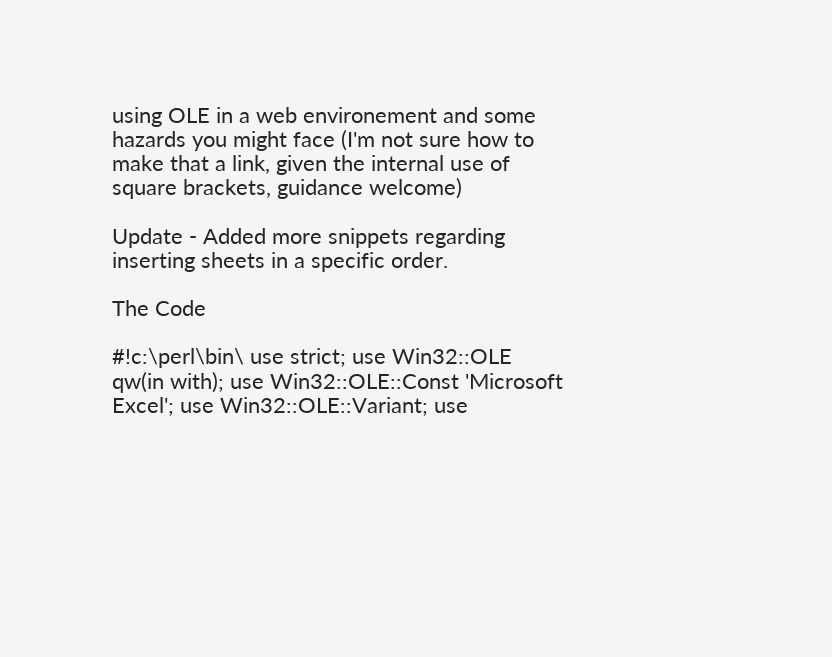using OLE in a web environement and some hazards you might face (I'm not sure how to make that a link, given the internal use of square brackets, guidance welcome)

Update - Added more snippets regarding inserting sheets in a specific order.

The Code

#!c:\perl\bin\ use strict; use Win32::OLE qw(in with); use Win32::OLE::Const 'Microsoft Excel'; use Win32::OLE::Variant; use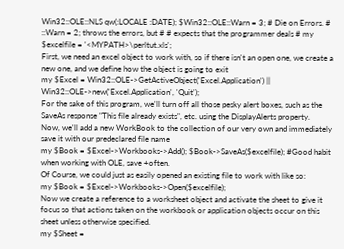Win32::OLE::NLS qw(:LOCALE :DATE); $Win32::OLE::Warn = 3; # Die on Errors. # ::Warn = 2; throws the errors, but # # expects that the programmer deals # my $excelfile = '<MYPATH>\perltut.xls';
First, we need an excel object to work with, so if there isn't an open one, we create a new one, and we define how the object is going to exit
my $Excel = Win32::OLE->GetActiveObject('Excel.Application') || Win32::OLE->new('Excel.Application', 'Quit');
For the sake of this program, we'll turn off all those pesky alert boxes, such as the SaveAs response "This file already exists", etc. using the DisplayAlerts property.
Now, we'll add a new WorkBook to the collection of our very own and immediately save it with our predeclared file name
my $Book = $Excel->Workbooks->Add(); $Book->SaveAs($excelfile); #Good habit when working with OLE, save +often.
Of Course, we could just as easily opened an existing file to work with like so:
my $Book = $Excel->Workbooks->Open($excelfile);
Now we create a reference to a worksheet object and activate the sheet to give it focus so that actions taken on the workbook or application objects occur on this sheet unless otherwise specified.
my $Sheet =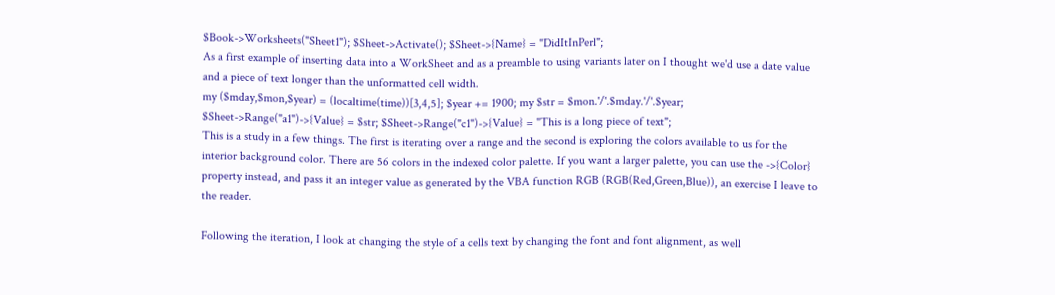$Book->Worksheets("Sheet1"); $Sheet->Activate(); $Sheet->{Name} = "DidItInPerl";
As a first example of inserting data into a WorkSheet and as a preamble to using variants later on I thought we'd use a date value and a piece of text longer than the unformatted cell width.
my ($mday,$mon,$year) = (localtime(time))[3,4,5]; $year += 1900; my $str = $mon.'/'.$mday.'/'.$year; $Sheet->Range("a1")->{Value} = $str; $Sheet->Range("c1")->{Value} = "This is a long piece of text";
This is a study in a few things. The first is iterating over a range and the second is exploring the colors available to us for the interior background color. There are 56 colors in the indexed color palette. If you want a larger palette, you can use the ->{Color} property instead, and pass it an integer value as generated by the VBA function RGB (RGB(Red,Green,Blue)), an exercise I leave to the reader.

Following the iteration, I look at changing the style of a cells text by changing the font and font alignment, as well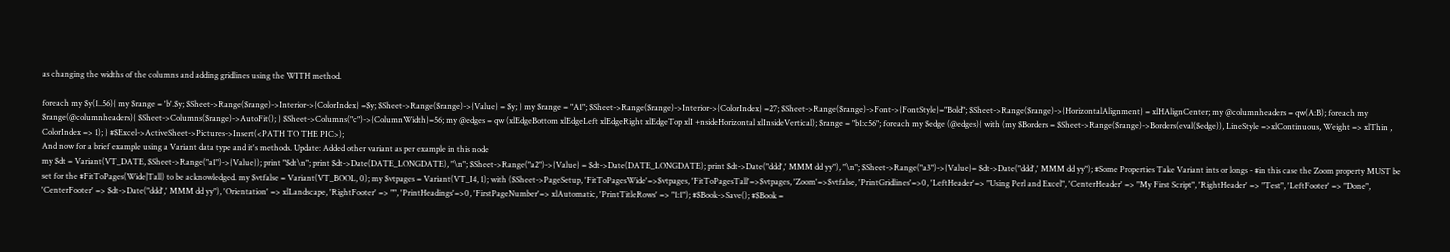as changing the widths of the columns and adding gridlines using the WITH method.

foreach my $y(1..56){ my $range = 'b'.$y; $Sheet->Range($range)->Interior->{ColorIndex} =$y; $Sheet->Range($range)->{Value} = $y; } my $range = "A1"; $Sheet->Range($range)->Interior->{ColorIndex} =27; $Sheet->Range($range)->Font->{FontStyle}="Bold"; $Sheet->Range($range)->{HorizontalAlignment} = xlHAlignCenter; my @columnheaders = qw(A:B); foreach my $range(@columnheaders){ $Sheet->Columns($range)->AutoFit(); } $Sheet->Columns("c")->{ColumnWidth}=56; my @edges = qw (xlEdgeBottom xlEdgeLeft xlEdgeRight xlEdgeTop xlI +nsideHorizontal xlInsideVertical); $range = "b1:c56"; foreach my $edge (@edges){ with (my $Borders = $Sheet->Range($range)->Borders(eval($edge)), LineStyle =>xlContinuous, Weight => xlThin , ColorIndex => 1); } #$Excel->ActiveSheet->Pictures->Insert(<PATH TO THE PIC>);
And now for a brief example using a Variant data type and it's methods. Update: Added other variant as per example in this node
my $dt = Variant(VT_DATE, $Sheet->Range("a1")->{Value}); print "$dt\n"; print $dt->Date(DATE_LONGDATE), "\n"; $Sheet->Range("a2")->{Value} = $dt->Date(DATE_LONGDATE); print $dt->Date("ddd',' MMM dd yy"), "\n"; $Sheet->Range("a3")->{Value}= $dt->Date("ddd',' MMM dd yy"); #Some Properties Take Variant ints or longs - #in this case the Zoom property MUST be set for the #FitToPages(Wide|Tall) to be acknowledged. my $vtfalse = Variant(VT_BOOL, 0); my $vtpages = Variant(VT_I4, 1); with ($Sheet->PageSetup, 'FitToPagesWide'=>$vtpages, 'FitToPagesTall'=>$vtpages, 'Zoom'=>$vtfalse, 'PrintGridlines'=>0, 'LeftHeader'=> "Using Perl and Excel", 'CenterHeader' => "My First Script", 'RightHeader' => "Test", 'LeftFooter' => "Done", 'CenterFooter' => $dt->Date("ddd',' MMM dd yy"), 'Orientation' => xlLandscape, 'RightFooter' => "", 'PrintHeadings'=>0, 'FirstPageNumber'=> xlAutomatic, 'PrintTitleRows' => "1:1"); #$Book->Save(); #$Book =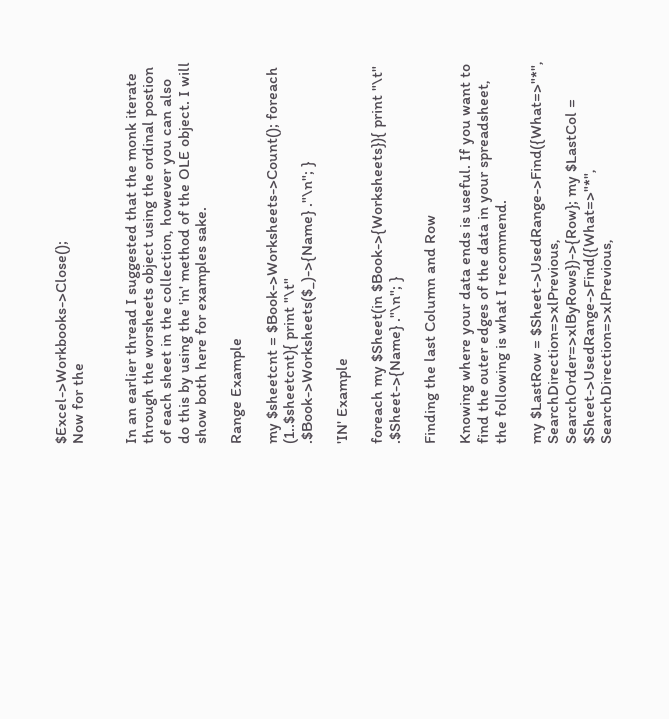$Excel->Workbooks->Close();
Now for the


In an earlier thread I suggested that the monk iterate through the worsheets object using the ordinal postion of each sheet in the collection, however you can also do this by using the 'in' method of the OLE object. I will show both here for examples sake.

Range Example

my $sheetcnt = $Book->Worksheets->Count(); foreach (1..$sheetcnt){ print "\t" .$Book->Worksheets($_)->{Name} ."\n"; }

'IN' Example

foreach my $Sheet(in $Book->{Worksheets}){ print "\t" .$Sheet->{Name} ."\n"; }

Finding the last Column and Row

Knowing where your data ends is useful. If you want to find the outer edges of the data in your spreadsheet, the following is what I recommend.

my $LastRow = $Sheet->UsedRange->Find({What=>"*", SearchDirection=>xlPrevious, SearchOrder=>xlByRows})->{Row}; my $LastCol = $Sheet->UsedRange->Find({What=>"*", SearchDirection=>xlPrevious,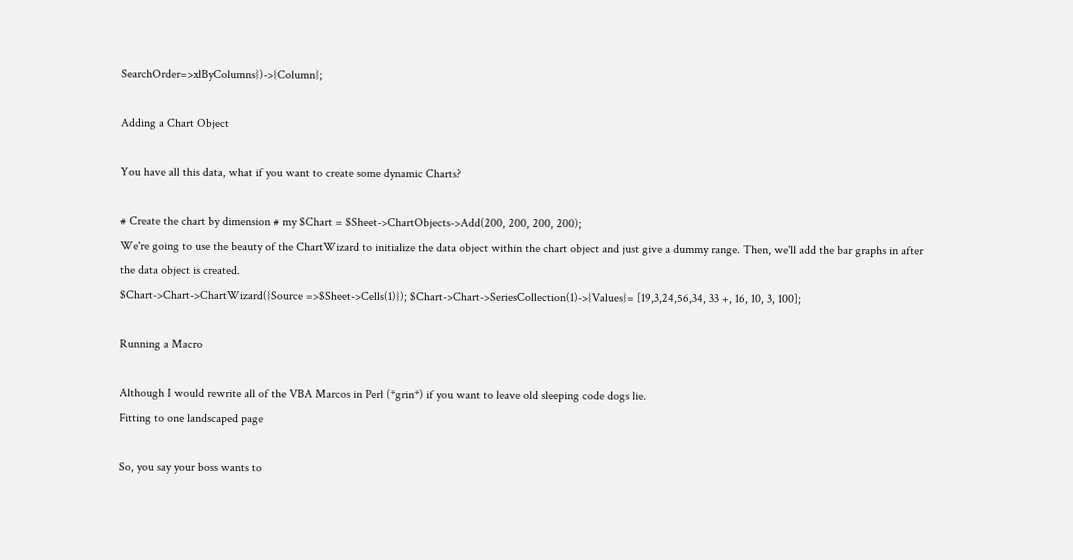SearchOrder=>xlByColumns})->{Column};

Adding a Chart Object

You have all this data, what if you want to create some dynamic Charts?

# Create the chart by dimension # my $Chart = $Sheet->ChartObjects->Add(200, 200, 200, 200);
We're going to use the beauty of the ChartWizard to initialize the data object within the chart object and just give a dummy range. Then, we'll add the bar graphs in after the data object is created.
$Chart->Chart->ChartWizard({Source =>$Sheet->Cells(1)}); $Chart->Chart->SeriesCollection(1)->{Values}= [19,3,24,56,34, 33 +, 16, 10, 3, 100];

Running a Macro

Although I would rewrite all of the VBA Marcos in Perl (*grin*) if you want to leave old sleeping code dogs lie.
Fitting to one landscaped page

So, you say your boss wants to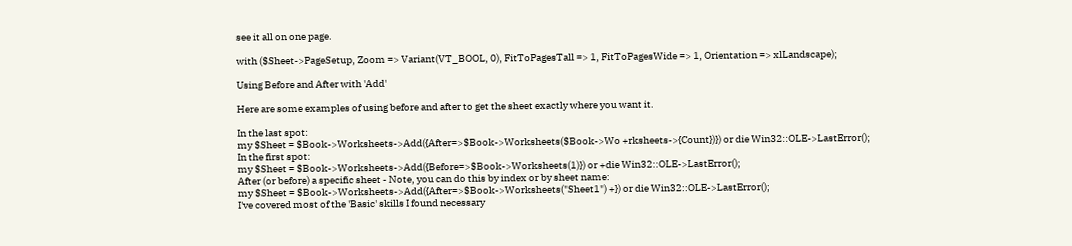see it all on one page.

with ($Sheet->PageSetup, Zoom => Variant(VT_BOOL, 0), FitToPagesTall => 1, FitToPagesWide => 1, Orientation => xlLandscape);

Using Before and After with 'Add'

Here are some examples of using before and after to get the sheet exactly where you want it.

In the last spot:
my $Sheet = $Book->Worksheets->Add({After=>$Book->Worksheets($Book->Wo +rksheets->{Count})}) or die Win32::OLE->LastError();
In the first spot:
my $Sheet = $Book->Worksheets->Add({Before=>$Book->Worksheets(1)}) or +die Win32::OLE->LastError();
After (or before) a specific sheet - Note, you can do this by index or by sheet name:
my $Sheet = $Book->Worksheets->Add({After=>$Book->Worksheets("Sheet1") +}) or die Win32::OLE->LastError();
I've covered most of the 'Basic' skills I found necessary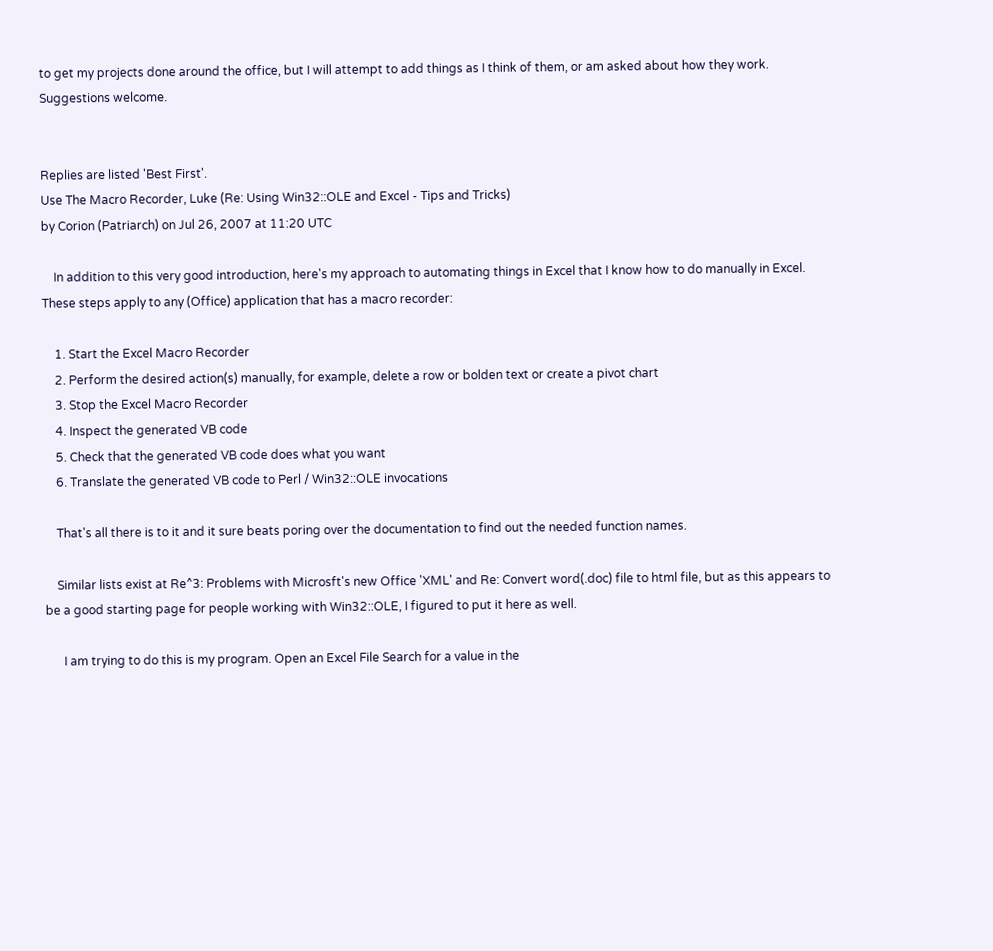to get my projects done around the office, but I will attempt to add things as I think of them, or am asked about how they work. Suggestions welcome.


Replies are listed 'Best First'.
Use The Macro Recorder, Luke (Re: Using Win32::OLE and Excel - Tips and Tricks)
by Corion (Patriarch) on Jul 26, 2007 at 11:20 UTC

    In addition to this very good introduction, here's my approach to automating things in Excel that I know how to do manually in Excel. These steps apply to any (Office) application that has a macro recorder:

    1. Start the Excel Macro Recorder
    2. Perform the desired action(s) manually, for example, delete a row or bolden text or create a pivot chart
    3. Stop the Excel Macro Recorder
    4. Inspect the generated VB code
    5. Check that the generated VB code does what you want
    6. Translate the generated VB code to Perl / Win32::OLE invocations

    That's all there is to it and it sure beats poring over the documentation to find out the needed function names.

    Similar lists exist at Re^3: Problems with Microsft's new Office 'XML' and Re: Convert word(.doc) file to html file, but as this appears to be a good starting page for people working with Win32::OLE, I figured to put it here as well.

      I am trying to do this is my program. Open an Excel File Search for a value in the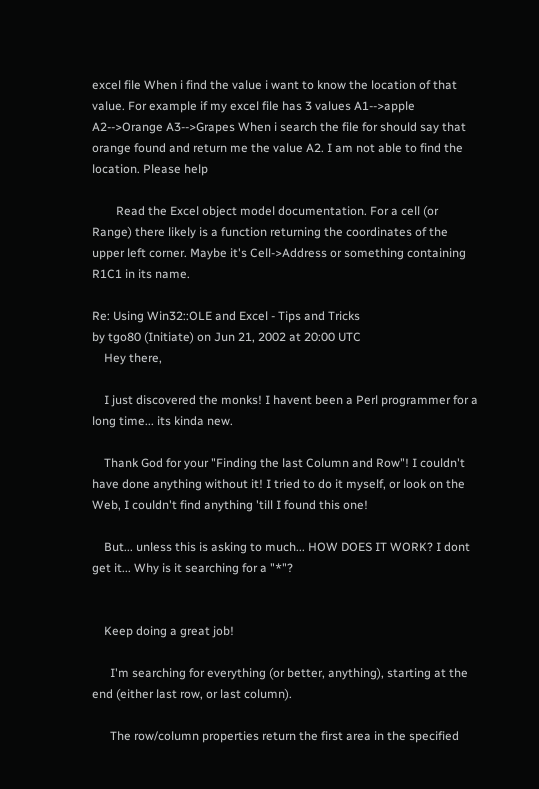excel file When i find the value i want to know the location of that value. For example if my excel file has 3 values A1-->apple A2-->Orange A3-->Grapes When i search the file for should say that orange found and return me the value A2. I am not able to find the location. Please help

        Read the Excel object model documentation. For a cell (or Range) there likely is a function returning the coordinates of the upper left corner. Maybe it's Cell->Address or something containing R1C1 in its name.

Re: Using Win32::OLE and Excel - Tips and Tricks
by tgo80 (Initiate) on Jun 21, 2002 at 20:00 UTC
    Hey there,

    I just discovered the monks! I havent been a Perl programmer for a long time... its kinda new.

    Thank God for your "Finding the last Column and Row"! I couldn't have done anything without it! I tried to do it myself, or look on the Web, I couldn't find anything 'till I found this one!

    But... unless this is asking to much... HOW DOES IT WORK? I dont get it... Why is it searching for a "*"?


    Keep doing a great job!

      I'm searching for everything (or better, anything), starting at the end (either last row, or last column).

      The row/column properties return the first area in the specified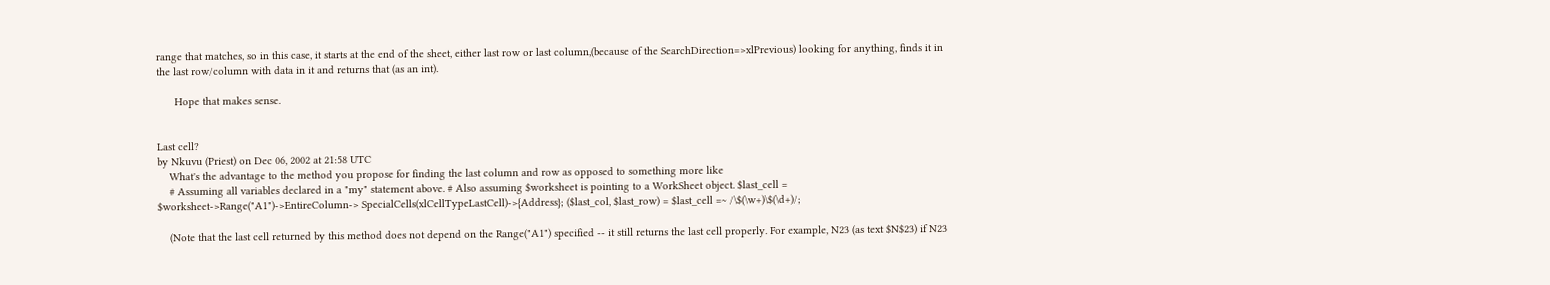range that matches, so in this case, it starts at the end of the sheet, either last row or last column,(because of the SearchDirection=>xlPrevious) looking for anything, finds it in the last row/column with data in it and returns that (as an int).

      Hope that makes sense.


Last cell?
by Nkuvu (Priest) on Dec 06, 2002 at 21:58 UTC
    What's the advantage to the method you propose for finding the last column and row as opposed to something more like
    # Assuming all variables declared in a "my" statement above. # Also assuming $worksheet is pointing to a WorkSheet object. $last_cell = $worksheet->Range("A1")->EntireColumn-> SpecialCells(xlCellTypeLastCell)->{Address}; ($last_col, $last_row) = $last_cell =~ /\$(\w+)\$(\d+)/;

    (Note that the last cell returned by this method does not depend on the Range("A1") specified -- it still returns the last cell properly. For example, N23 (as text $N$23) if N23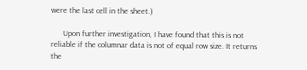were the last cell in the sheet.)

      Upon further investigation, I have found that this is not reliable if the columnar data is not of equal row size. It returns the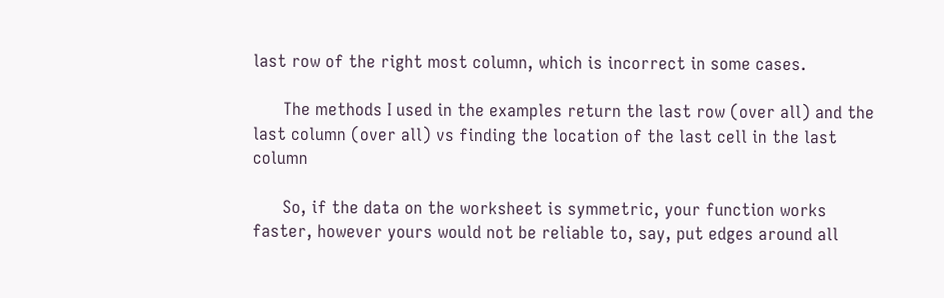last row of the right most column, which is incorrect in some cases.

      The methods I used in the examples return the last row (over all) and the last column (over all) vs finding the location of the last cell in the last column

      So, if the data on the worksheet is symmetric, your function works faster, however yours would not be reliable to, say, put edges around all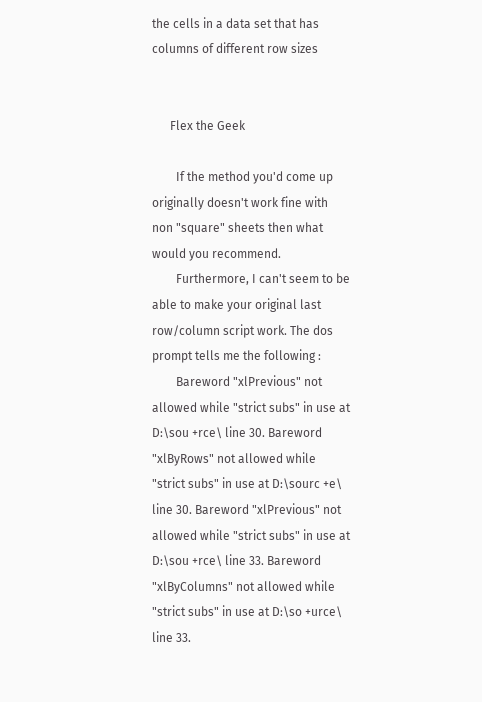the cells in a data set that has columns of different row sizes


      Flex the Geek

        If the method you'd come up originally doesn't work fine with non "square" sheets then what would you recommend.
        Furthermore, I can't seem to be able to make your original last row/column script work. The dos prompt tells me the following :
        Bareword "xlPrevious" not allowed while "strict subs" in use at D:\sou +rce\ line 30. Bareword "xlByRows" not allowed while "strict subs" in use at D:\sourc +e\ line 30. Bareword "xlPrevious" not allowed while "strict subs" in use at D:\sou +rce\ line 33. Bareword "xlByColumns" not allowed while "strict subs" in use at D:\so +urce\ line 33.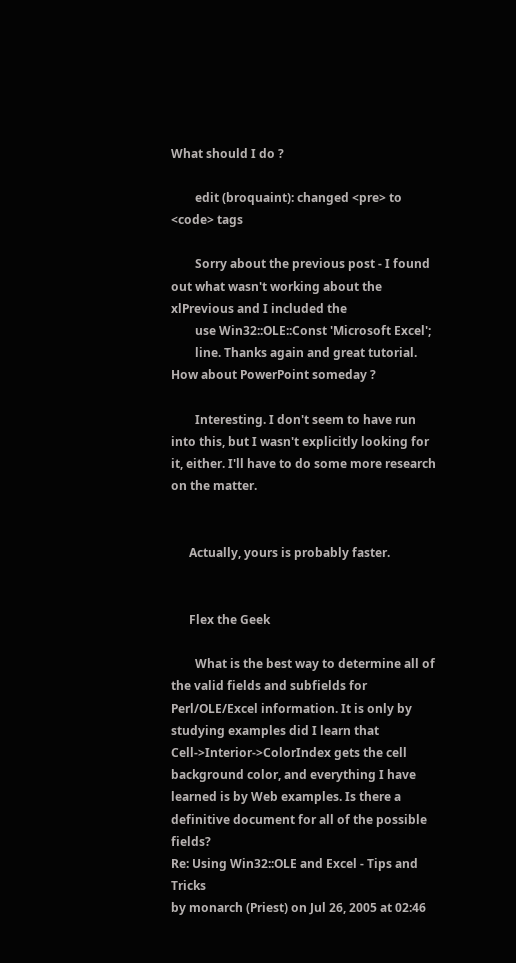What should I do ?

        edit (broquaint): changed <pre> to <code> tags

        Sorry about the previous post - I found out what wasn't working about the xlPrevious and I included the
        use Win32::OLE::Const 'Microsoft Excel';
        line. Thanks again and great tutorial. How about PowerPoint someday ?

        Interesting. I don't seem to have run into this, but I wasn't explicitly looking for it, either. I'll have to do some more research on the matter.


      Actually, yours is probably faster.


      Flex the Geek

        What is the best way to determine all of the valid fields and subfields for Perl/OLE/Excel information. It is only by studying examples did I learn that Cell->Interior->ColorIndex gets the cell background color, and everything I have learned is by Web examples. Is there a definitive document for all of the possible fields?
Re: Using Win32::OLE and Excel - Tips and Tricks
by monarch (Priest) on Jul 26, 2005 at 02:46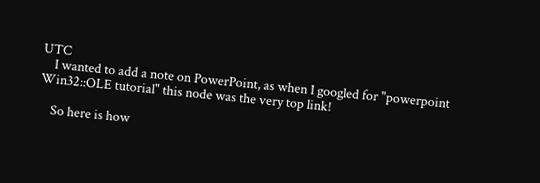UTC
    I wanted to add a note on PowerPoint, as when I googled for "powerpoint Win32::OLE tutorial" this node was the very top link!

    So here is how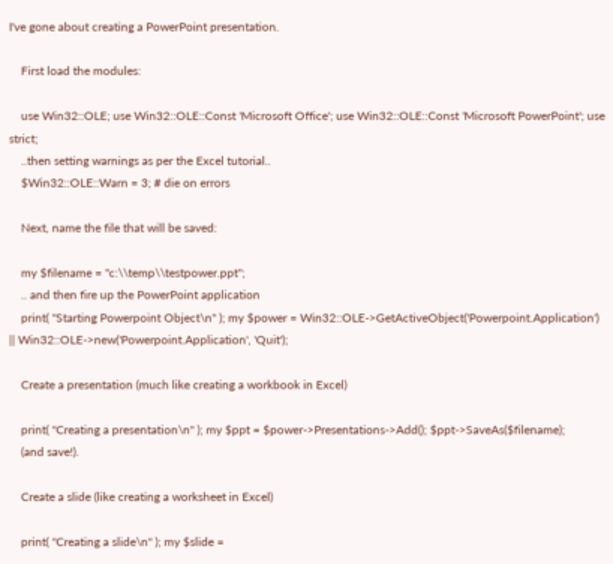I've gone about creating a PowerPoint presentation.

    First load the modules:

    use Win32::OLE; use Win32::OLE::Const 'Microsoft Office'; use Win32::OLE::Const 'Microsoft PowerPoint'; use strict;
    ..then setting warnings as per the Excel tutorial..
    $Win32::OLE::Warn = 3; # die on errors

    Next, name the file that will be saved:

    my $filename = "c:\\temp\\testpower.ppt";
    .. and then fire up the PowerPoint application
    print( "Starting Powerpoint Object\n" ); my $power = Win32::OLE->GetActiveObject('Powerpoint.Application') || Win32::OLE->new('Powerpoint.Application', 'Quit');

    Create a presentation (much like creating a workbook in Excel)

    print( "Creating a presentation\n" ); my $ppt = $power->Presentations->Add(); $ppt->SaveAs($filename);
    (and save!).

    Create a slide (like creating a worksheet in Excel)

    print( "Creating a slide\n" ); my $slide =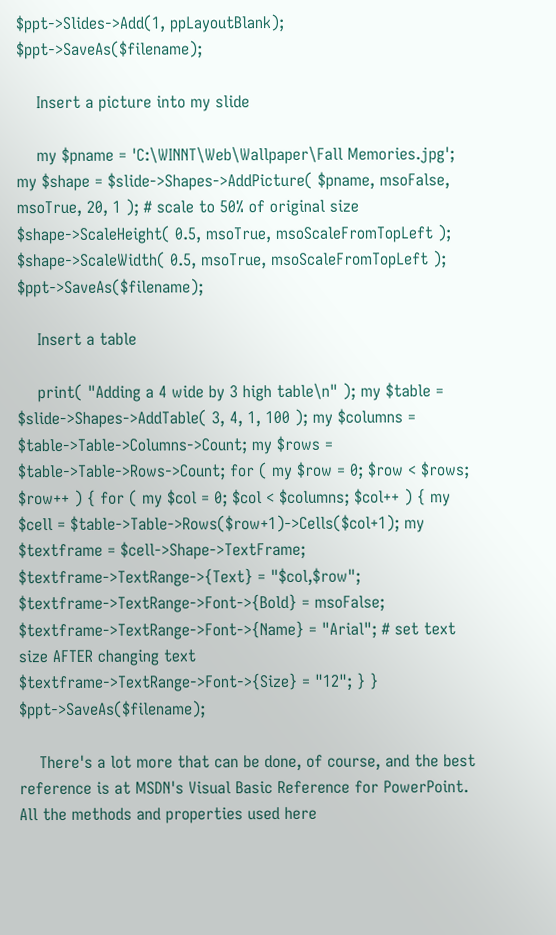$ppt->Slides->Add(1, ppLayoutBlank); $ppt->SaveAs($filename);

    Insert a picture into my slide

    my $pname = 'C:\WINNT\Web\Wallpaper\Fall Memories.jpg'; my $shape = $slide->Shapes->AddPicture( $pname, msoFalse, msoTrue, 20, 1 ); # scale to 50% of original size $shape->ScaleHeight( 0.5, msoTrue, msoScaleFromTopLeft ); $shape->ScaleWidth( 0.5, msoTrue, msoScaleFromTopLeft ); $ppt->SaveAs($filename);

    Insert a table

    print( "Adding a 4 wide by 3 high table\n" ); my $table = $slide->Shapes->AddTable( 3, 4, 1, 100 ); my $columns = $table->Table->Columns->Count; my $rows = $table->Table->Rows->Count; for ( my $row = 0; $row < $rows; $row++ ) { for ( my $col = 0; $col < $columns; $col++ ) { my $cell = $table->Table->Rows($row+1)->Cells($col+1); my $textframe = $cell->Shape->TextFrame; $textframe->TextRange->{Text} = "$col,$row"; $textframe->TextRange->Font->{Bold} = msoFalse; $textframe->TextRange->Font->{Name} = "Arial"; # set text size AFTER changing text $textframe->TextRange->Font->{Size} = "12"; } } $ppt->SaveAs($filename);

    There's a lot more that can be done, of course, and the best reference is at MSDN's Visual Basic Reference for PowerPoint. All the methods and properties used here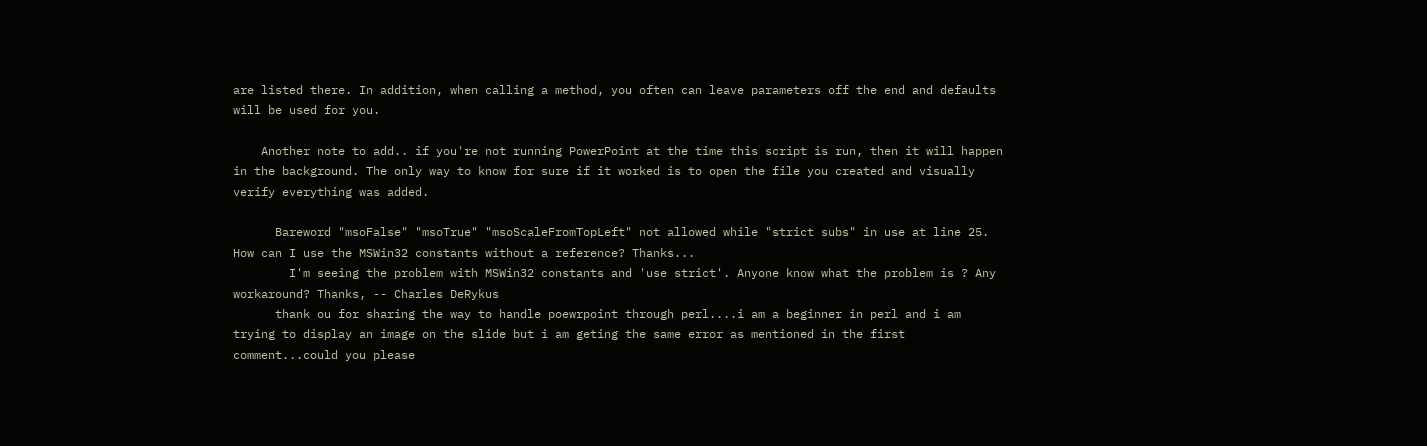are listed there. In addition, when calling a method, you often can leave parameters off the end and defaults will be used for you.

    Another note to add.. if you're not running PowerPoint at the time this script is run, then it will happen in the background. The only way to know for sure if it worked is to open the file you created and visually verify everything was added.

      Bareword "msoFalse" "msoTrue" "msoScaleFromTopLeft" not allowed while "strict subs" in use at line 25. How can I use the MSWin32 constants without a reference? Thanks...
        I'm seeing the problem with MSWin32 constants and 'use strict'. Anyone know what the problem is ? Any workaround? Thanks, -- Charles DeRykus
      thank ou for sharing the way to handle poewrpoint through perl....i am a beginner in perl and i am trying to display an image on the slide but i am geting the same error as mentioned in the first comment...could you please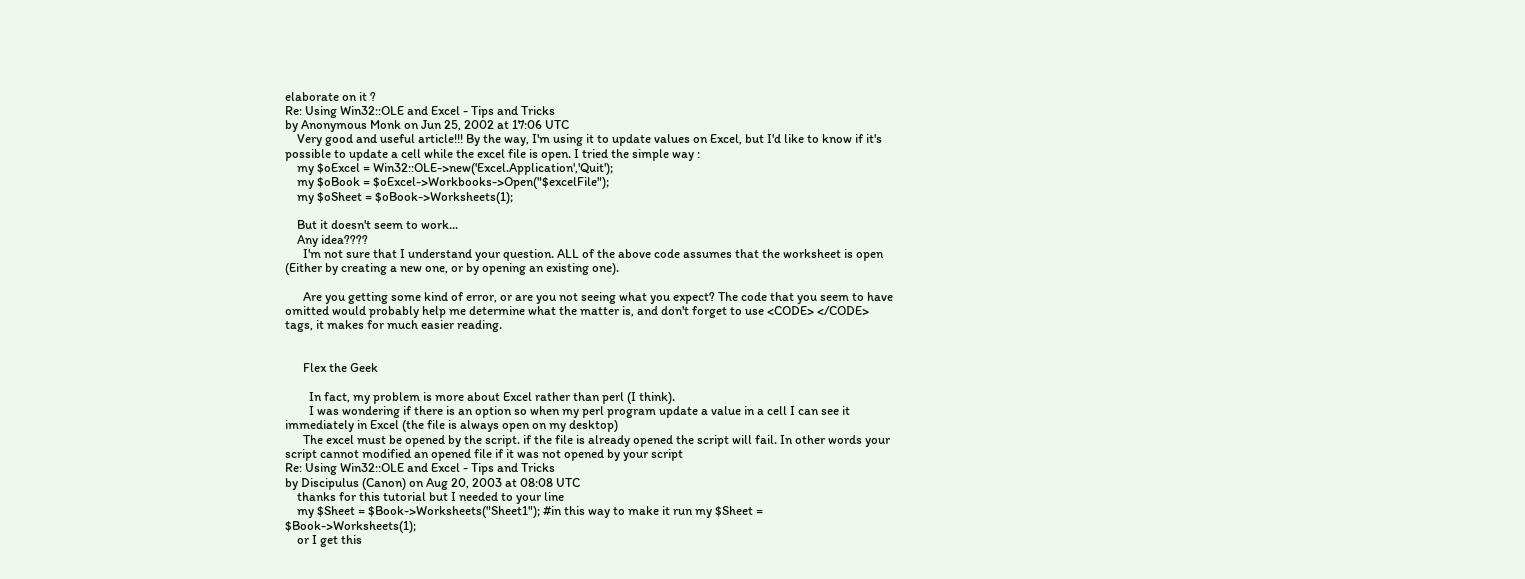elaborate on it ?
Re: Using Win32::OLE and Excel - Tips and Tricks
by Anonymous Monk on Jun 25, 2002 at 17:06 UTC
    Very good and useful article!!! By the way, I'm using it to update values on Excel, but I'd like to know if it's possible to update a cell while the excel file is open. I tried the simple way :
    my $oExcel = Win32::OLE->new('Excel.Application','Quit');
    my $oBook = $oExcel->Workbooks->Open("$excelFile");
    my $oSheet = $oBook->Worksheets(1);

    But it doesn't seem to work...
    Any idea????
      I'm not sure that I understand your question. ALL of the above code assumes that the worksheet is open (Either by creating a new one, or by opening an existing one).

      Are you getting some kind of error, or are you not seeing what you expect? The code that you seem to have omitted would probably help me determine what the matter is, and don't forget to use <CODE> </CODE> tags, it makes for much easier reading.


      Flex the Geek

        In fact, my problem is more about Excel rather than perl (I think).
        I was wondering if there is an option so when my perl program update a value in a cell I can see it immediately in Excel (the file is always open on my desktop)
      The excel must be opened by the script. if the file is already opened the script will fail. In other words your script cannot modified an opened file if it was not opened by your script
Re: Using Win32::OLE and Excel - Tips and Tricks
by Discipulus (Canon) on Aug 20, 2003 at 08:08 UTC
    thanks for this tutorial but I needed to your line
    my $Sheet = $Book->Worksheets("Sheet1"); #in this way to make it run my $Sheet = $Book->Worksheets(1);
    or I get this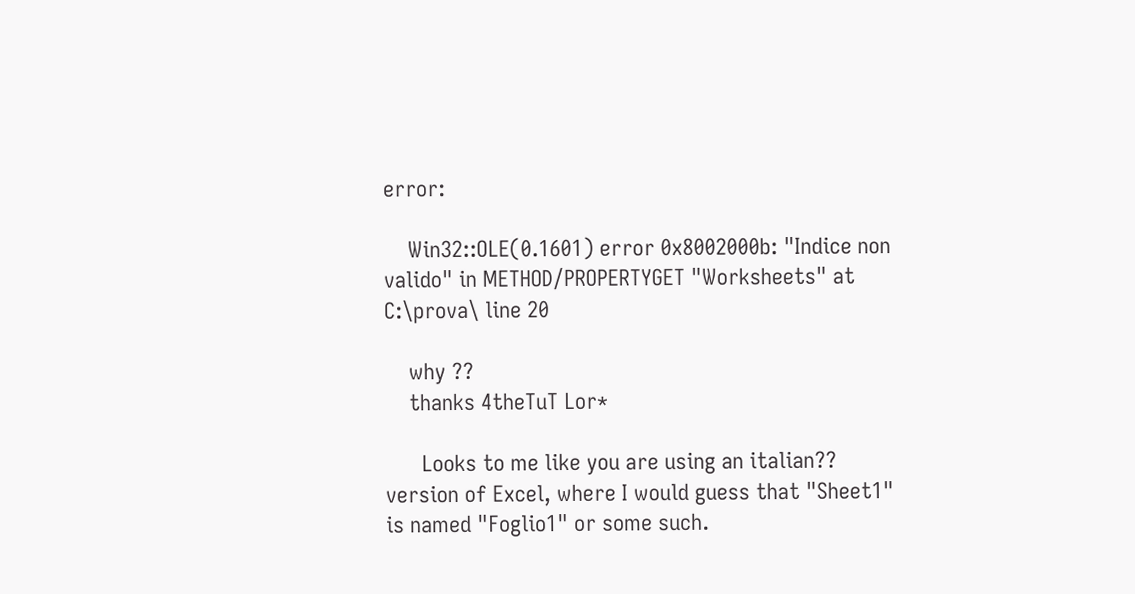error:

    Win32::OLE(0.1601) error 0x8002000b: "Indice non valido" in METHOD/PROPERTYGET "Worksheets" at C:\prova\ line 20

    why ??
    thanks 4theTuT Lor*

      Looks to me like you are using an italian?? version of Excel, where I would guess that "Sheet1" is named "Foglio1" or some such.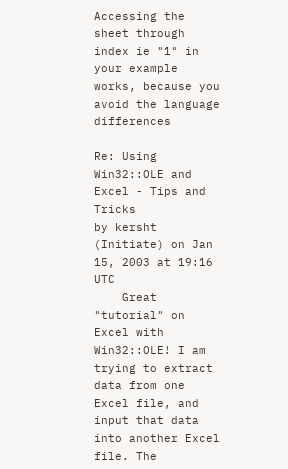Accessing the sheet through index ie "1" in your example works, because you avoid the language differences

Re: Using Win32::OLE and Excel - Tips and Tricks
by kersht (Initiate) on Jan 15, 2003 at 19:16 UTC
    Great "tutorial" on Excel with Win32::OLE! I am trying to extract data from one Excel file, and input that data into another Excel file. The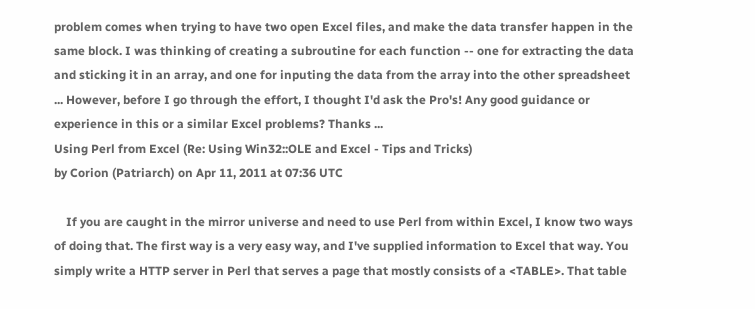problem comes when trying to have two open Excel files, and make the data transfer happen in the same block. I was thinking of creating a subroutine for each function -- one for extracting the data and sticking it in an array, and one for inputing the data from the array into the other spreadsheet ... However, before I go through the effort, I thought I'd ask the Pro's! Any good guidance or experience in this or a similar Excel problems? Thanks ...
Using Perl from Excel (Re: Using Win32::OLE and Excel - Tips and Tricks)
by Corion (Patriarch) on Apr 11, 2011 at 07:36 UTC

    If you are caught in the mirror universe and need to use Perl from within Excel, I know two ways of doing that. The first way is a very easy way, and I've supplied information to Excel that way. You simply write a HTTP server in Perl that serves a page that mostly consists of a <TABLE>. That table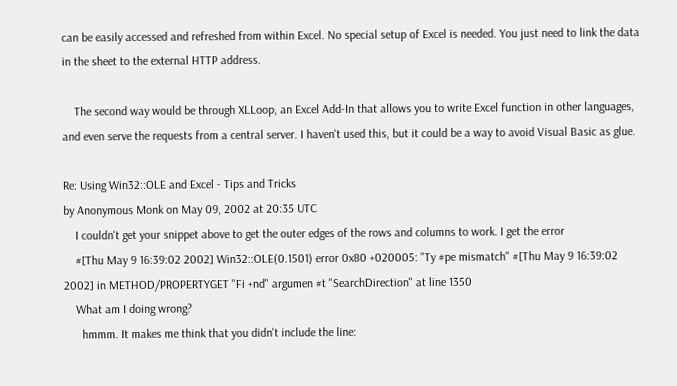can be easily accessed and refreshed from within Excel. No special setup of Excel is needed. You just need to link the data in the sheet to the external HTTP address.

    The second way would be through XLLoop, an Excel Add-In that allows you to write Excel function in other languages, and even serve the requests from a central server. I haven't used this, but it could be a way to avoid Visual Basic as glue.

Re: Using Win32::OLE and Excel - Tips and Tricks
by Anonymous Monk on May 09, 2002 at 20:35 UTC
    I couldn't get your snippet above to get the outer edges of the rows and columns to work. I get the error
    #[Thu May 9 16:39:02 2002] Win32::OLE(0.1501) error 0x80 +020005: "Ty #pe mismatch" #[Thu May 9 16:39:02 2002] in METHOD/PROPERTYGET "Fi +nd" argumen #t "SearchDirection" at line 1350
    What am I doing wrong?
      hmmm. It makes me think that you didn't include the line: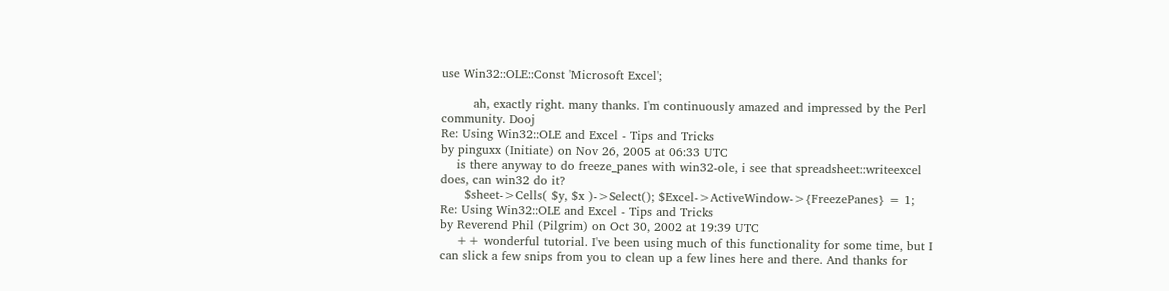use Win32::OLE::Const 'Microsoft Excel';

        ah, exactly right. many thanks. I'm continuously amazed and impressed by the Perl community. Dooj
Re: Using Win32::OLE and Excel - Tips and Tricks
by pinguxx (Initiate) on Nov 26, 2005 at 06:33 UTC
    is there anyway to do freeze_panes with win32-ole, i see that spreadsheet::writeexcel does, can win32 do it?
      $sheet->Cells( $y, $x )->Select(); $Excel->ActiveWindow->{FreezePanes} = 1;
Re: Using Win32::OLE and Excel - Tips and Tricks
by Reverend Phil (Pilgrim) on Oct 30, 2002 at 19:39 UTC
    ++ wonderful tutorial. I've been using much of this functionality for some time, but I can slick a few snips from you to clean up a few lines here and there. And thanks for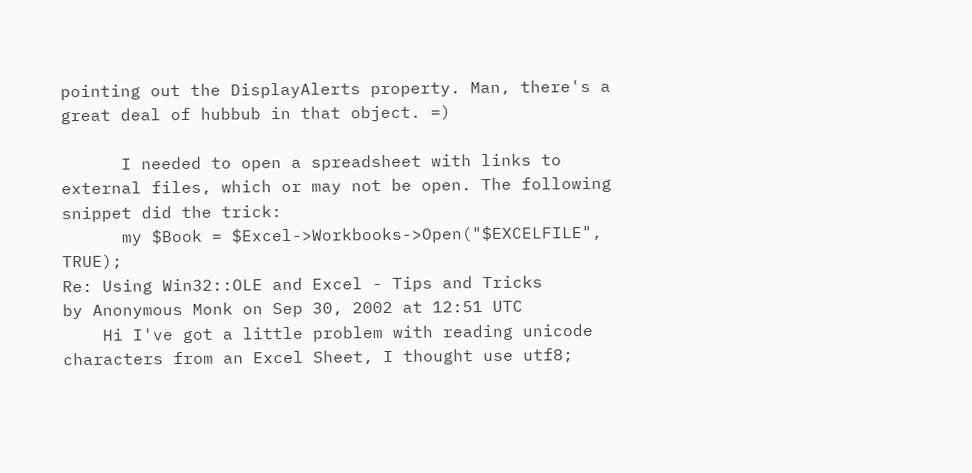pointing out the DisplayAlerts property. Man, there's a great deal of hubbub in that object. =)

      I needed to open a spreadsheet with links to external files, which or may not be open. The following snippet did the trick:
      my $Book = $Excel->Workbooks->Open("$EXCELFILE", TRUE);
Re: Using Win32::OLE and Excel - Tips and Tricks
by Anonymous Monk on Sep 30, 2002 at 12:51 UTC
    Hi I've got a little problem with reading unicode characters from an Excel Sheet, I thought use utf8;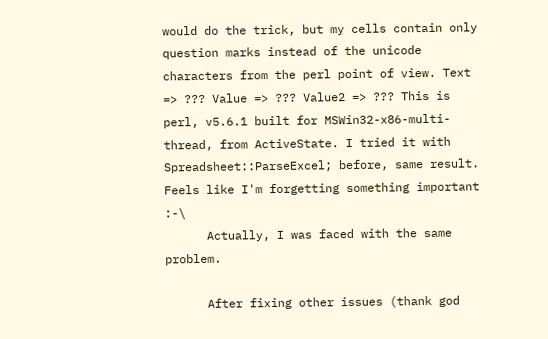would do the trick, but my cells contain only question marks instead of the unicode characters from the perl point of view. Text => ??? Value => ??? Value2 => ??? This is perl, v5.6.1 built for MSWin32-x86-multi-thread, from ActiveState. I tried it with Spreadsheet::ParseExcel; before, same result. Feels like I'm forgetting something important :-\
      Actually, I was faced with the same problem.

      After fixing other issues (thank god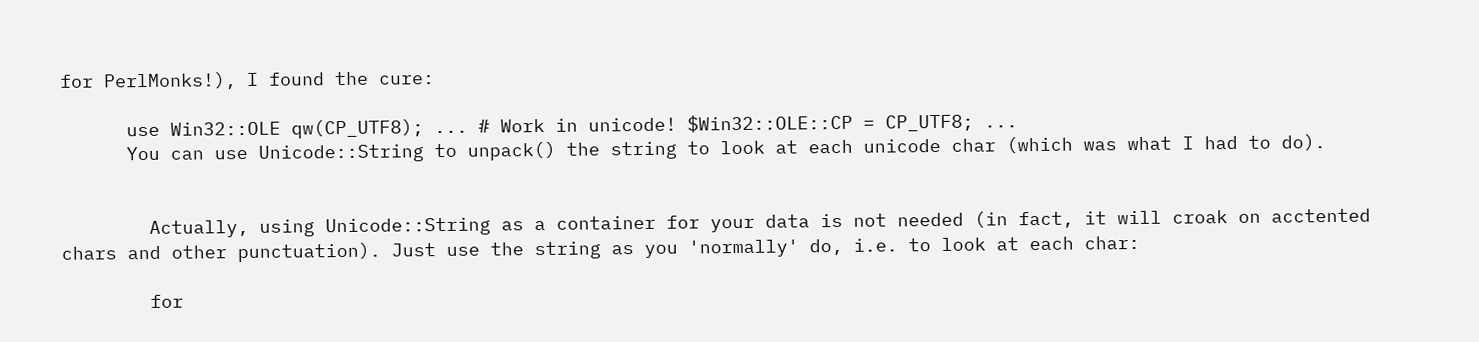for PerlMonks!), I found the cure:

      use Win32::OLE qw(CP_UTF8); ... # Work in unicode! $Win32::OLE::CP = CP_UTF8; ...
      You can use Unicode::String to unpack() the string to look at each unicode char (which was what I had to do).


        Actually, using Unicode::String as a container for your data is not needed (in fact, it will croak on acctented chars and other punctuation). Just use the string as you 'normally' do, i.e. to look at each char:

        for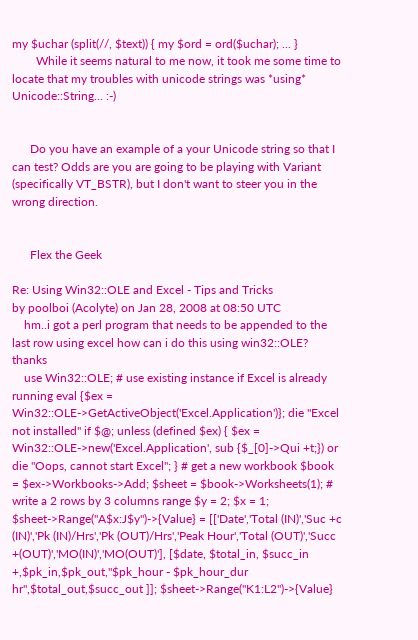my $uchar (split(//, $text)) { my $ord = ord($uchar); ... }
        While it seems natural to me now, it took me some time to locate that my troubles with unicode strings was *using* Unicode::String... :-)


      Do you have an example of a your Unicode string so that I can test? Odds are you are going to be playing with Variant (specifically VT_BSTR), but I don't want to steer you in the wrong direction.


      Flex the Geek

Re: Using Win32::OLE and Excel - Tips and Tricks
by poolboi (Acolyte) on Jan 28, 2008 at 08:50 UTC
    hm..i got a perl program that needs to be appended to the last row using excel how can i do this using win32::OLE? thanks
    use Win32::OLE; # use existing instance if Excel is already running eval {$ex = Win32::OLE->GetActiveObject('Excel.Application')}; die "Excel not installed" if $@; unless (defined $ex) { $ex = Win32::OLE->new('Excel.Application', sub {$_[0]->Qui +t;}) or die "Oops, cannot start Excel"; } # get a new workbook $book = $ex->Workbooks->Add; $sheet = $book->Worksheets(1); # write a 2 rows by 3 columns range $y = 2; $x = 1; $sheet->Range("A$x:J$y")->{Value} = [['Date','Total (IN)','Suc +c (IN)','Pk (IN)/Hrs','Pk (OUT)/Hrs','Peak Hour','Total (OUT)','Succ +(OUT)','MO(IN)','MO(OUT)'], [$date, $total_in, $succ_in +,$pk_in,$pk_out,"$pk_hour - $pk_hour_dur hr",$total_out,$succ_out ]]; $sheet->Range("K1:L2")->{Value}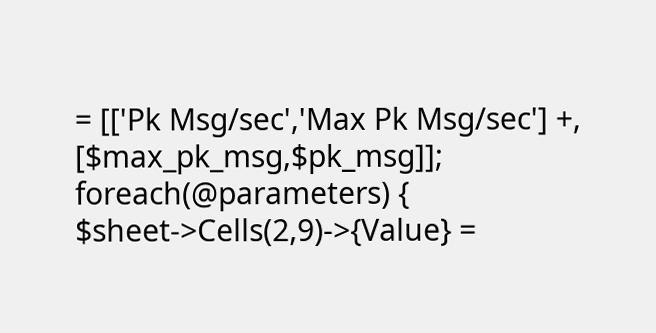= [['Pk Msg/sec','Max Pk Msg/sec'] +, [$max_pk_msg,$pk_msg]]; foreach(@parameters) { $sheet->Cells(2,9)->{Value} =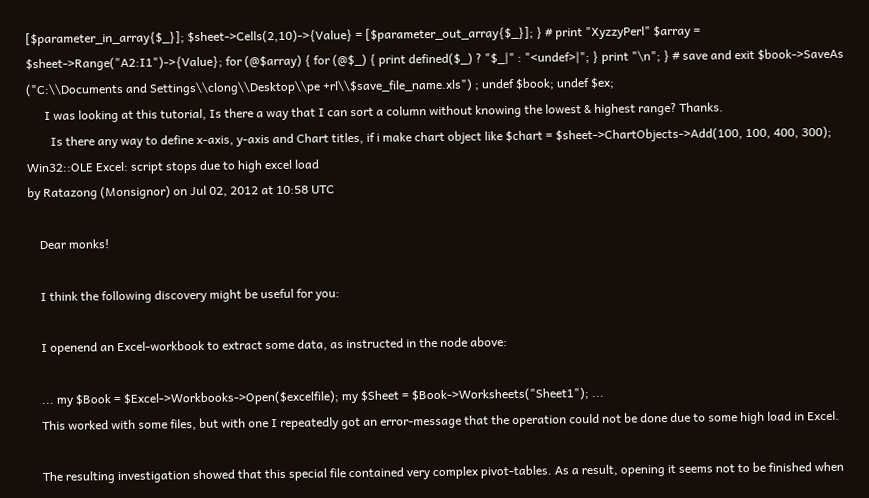[$parameter_in_array{$_}]; $sheet->Cells(2,10)->{Value} = [$parameter_out_array{$_}]; } # print "XyzzyPerl" $array = $sheet->Range("A2:I1")->{Value}; for (@$array) { for (@$_) { print defined($_) ? "$_|" : "<undef>|"; } print "\n"; } # save and exit $book->SaveAs ("C:\\Documents and Settings\\clong\\Desktop\\pe +rl\\$save_file_name.xls") ; undef $book; undef $ex;
      I was looking at this tutorial, Is there a way that I can sort a column without knowing the lowest & highest range? Thanks.
        Is there any way to define x-axis, y-axis and Chart titles, if i make chart object like $chart = $sheet->ChartObjects->Add(100, 100, 400, 300);
Win32::OLE Excel: script stops due to high excel load
by Ratazong (Monsignor) on Jul 02, 2012 at 10:58 UTC

    Dear monks!

    I think the following discovery might be useful for you:

    I openend an Excel-workbook to extract some data, as instructed in the node above:

    ... my $Book = $Excel->Workbooks->Open($excelfile); my $Sheet = $Book->Worksheets("Sheet1"); ...
    This worked with some files, but with one I repeatedly got an error-message that the operation could not be done due to some high load in Excel.

    The resulting investigation showed that this special file contained very complex pivot-tables. As a result, opening it seems not to be finished when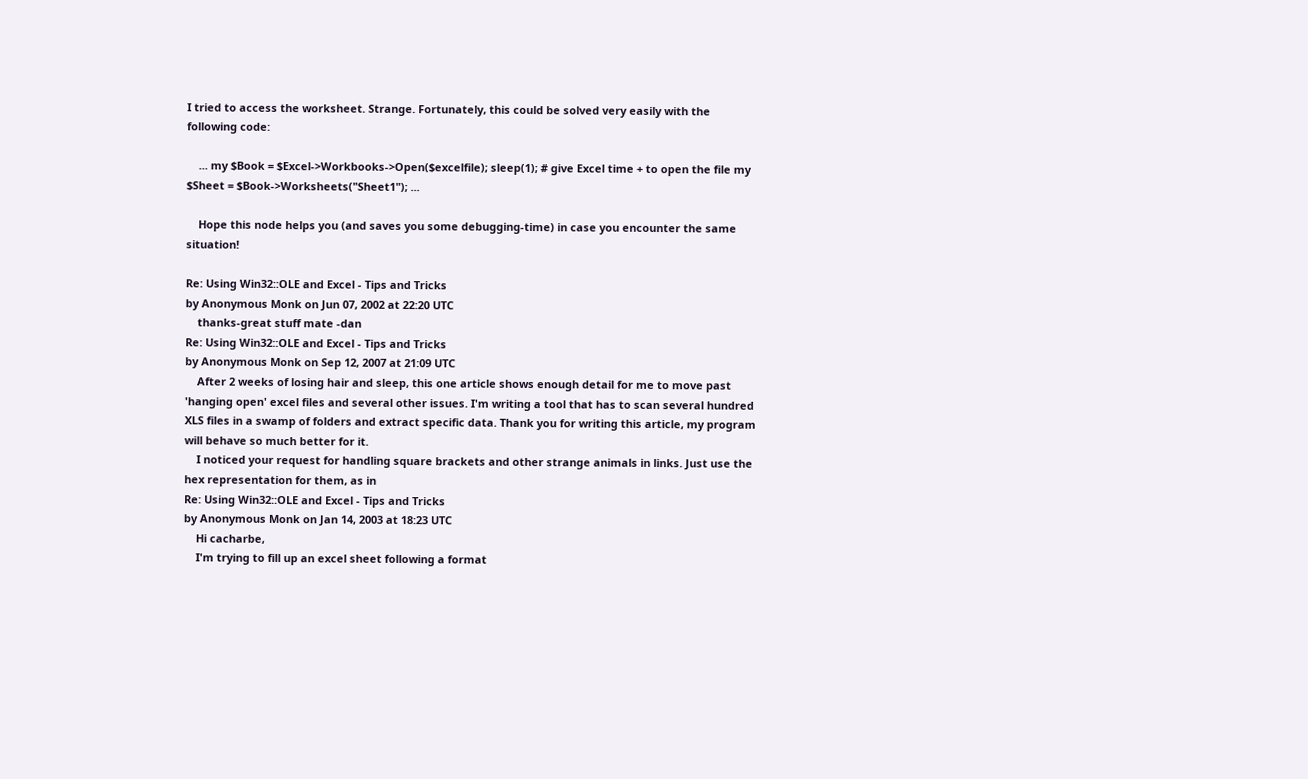I tried to access the worksheet. Strange. Fortunately, this could be solved very easily with the following code:

    ... my $Book = $Excel->Workbooks->Open($excelfile); sleep(1); # give Excel time + to open the file my $Sheet = $Book->Worksheets("Sheet1"); ...

    Hope this node helps you (and saves you some debugging-time) in case you encounter the same situation!

Re: Using Win32::OLE and Excel - Tips and Tricks
by Anonymous Monk on Jun 07, 2002 at 22:20 UTC
    thanks-great stuff mate -dan
Re: Using Win32::OLE and Excel - Tips and Tricks
by Anonymous Monk on Sep 12, 2007 at 21:09 UTC
    After 2 weeks of losing hair and sleep, this one article shows enough detail for me to move past 'hanging open' excel files and several other issues. I'm writing a tool that has to scan several hundred XLS files in a swamp of folders and extract specific data. Thank you for writing this article, my program will behave so much better for it.
    I noticed your request for handling square brackets and other strange animals in links. Just use the hex representation for them, as in
Re: Using Win32::OLE and Excel - Tips and Tricks
by Anonymous Monk on Jan 14, 2003 at 18:23 UTC
    Hi cacharbe,
    I'm trying to fill up an excel sheet following a format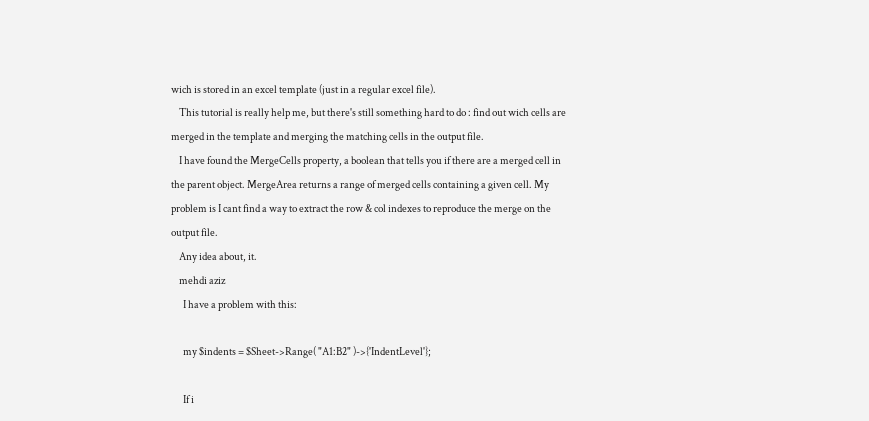wich is stored in an excel template (just in a regular excel file).
    This tutorial is really help me, but there's still something hard to do : find out wich cells are merged in the template and merging the matching cells in the output file.
    I have found the MergeCells property, a boolean that tells you if there are a merged cell in the parent object. MergeArea returns a range of merged cells containing a given cell. My problem is I cant find a way to extract the row & col indexes to reproduce the merge on the output file.
    Any idea about, it.
    mehdi aziz
      I have a problem with this:

      my $indents = $Sheet->Range( "A1:B2" )->{'IndentLevel'};

      If i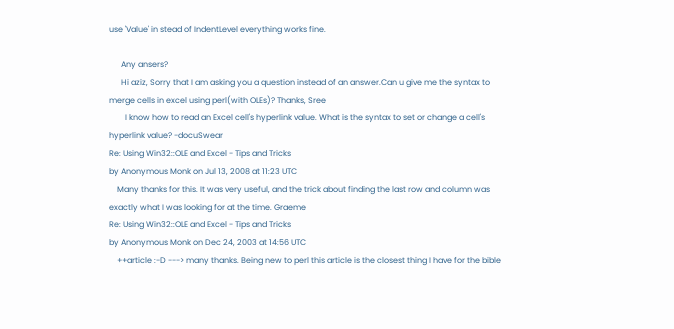use 'Value' in stead of IndentLevel everything works fine.

      Any ansers?
      Hi aziz, Sorry that I am asking you a question instead of an answer.Can u give me the syntax to merge cells in excel using perl(with OLEs)? Thanks, Sree
        I know how to read an Excel cell's hyperlink value. What is the syntax to set or change a cell's hyperlink value? -docuSwear
Re: Using Win32::OLE and Excel - Tips and Tricks
by Anonymous Monk on Jul 13, 2008 at 11:23 UTC
    Many thanks for this. It was very useful, and the trick about finding the last row and column was exactly what I was looking for at the time. Graeme
Re: Using Win32::OLE and Excel - Tips and Tricks
by Anonymous Monk on Dec 24, 2003 at 14:56 UTC
    ++article :-D ---> many thanks. Being new to perl this article is the closest thing I have for the bible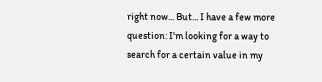right now... But... I have a few more question: I'm looking for a way to search for a certain value in my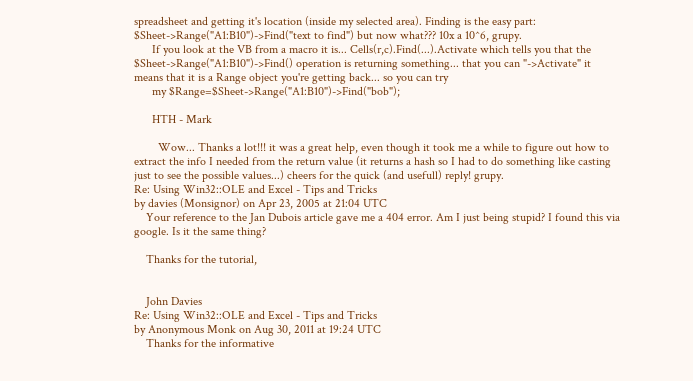spreadsheet and getting it's location (inside my selected area). Finding is the easy part: $Sheet->Range("A1:B10")->Find("text to find") but now what??? 10x a 10^6, grupy.
      If you look at the VB from a macro it is... Cells(r,c).Find(...).Activate which tells you that the $Sheet->Range("A1:B10")->Find() operation is returning something... that you can "->Activate" it means that it is a Range object you're getting back... so you can try
      my $Range=$Sheet->Range("A1:B10")->Find("bob");

      HTH - Mark

        Wow... Thanks a lot!!! it was a great help, even though it took me a while to figure out how to extract the info I needed from the return value (it returns a hash so I had to do something like casting just to see the possible values...) cheers for the quick (and usefull) reply! grupy.
Re: Using Win32::OLE and Excel - Tips and Tricks
by davies (Monsignor) on Apr 23, 2005 at 21:04 UTC
    Your reference to the Jan Dubois article gave me a 404 error. Am I just being stupid? I found this via google. Is it the same thing?

    Thanks for the tutorial,


    John Davies
Re: Using Win32::OLE and Excel - Tips and Tricks
by Anonymous Monk on Aug 30, 2011 at 19:24 UTC
    Thanks for the informative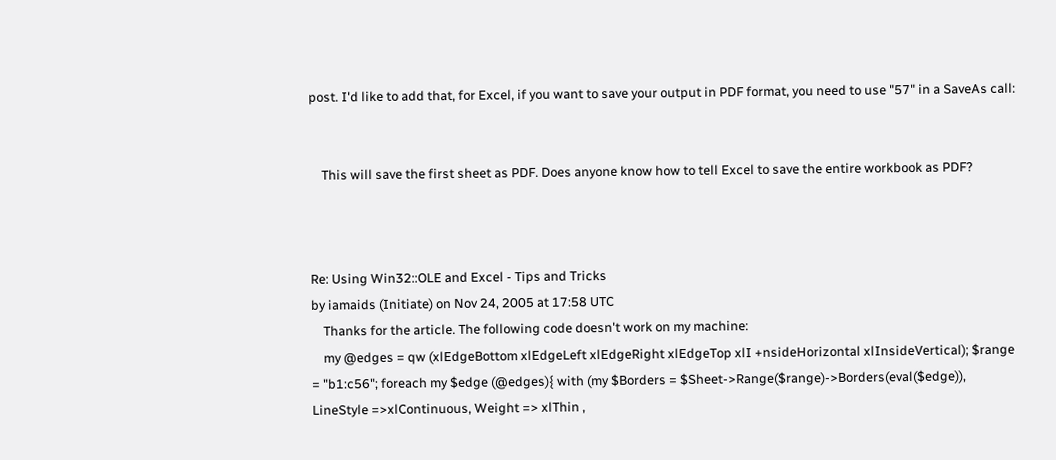post. I'd like to add that, for Excel, if you want to save your output in PDF format, you need to use "57" in a SaveAs call:


    This will save the first sheet as PDF. Does anyone know how to tell Excel to save the entire workbook as PDF?



Re: Using Win32::OLE and Excel - Tips and Tricks
by iamaids (Initiate) on Nov 24, 2005 at 17:58 UTC
    Thanks for the article. The following code doesn't work on my machine:
    my @edges = qw (xlEdgeBottom xlEdgeLeft xlEdgeRight xlEdgeTop xlI +nsideHorizontal xlInsideVertical); $range = "b1:c56"; foreach my $edge (@edges){ with (my $Borders = $Sheet->Range($range)->Borders(eval($edge)), LineStyle =>xlContinuous, Weight => xlThin ,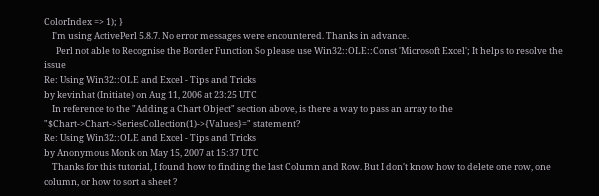ColorIndex => 1); }
    I'm using ActivePerl 5.8.7. No error messages were encountered. Thanks in advance.
      Perl not able to Recognise the Border Function So please use Win32::OLE::Const 'Microsoft Excel'; It helps to resolve the issue
Re: Using Win32::OLE and Excel - Tips and Tricks
by kevinhat (Initiate) on Aug 11, 2006 at 23:25 UTC
    In reference to the "Adding a Chart Object" section above, is there a way to pass an array to the "$Chart->Chart->SeriesCollection(1)->{Values}=" statement?
Re: Using Win32::OLE and Excel - Tips and Tricks
by Anonymous Monk on May 15, 2007 at 15:37 UTC
    Thanks for this tutorial, I found how to finding the last Column and Row. But I don't know how to delete one row, one column, or how to sort a sheet ?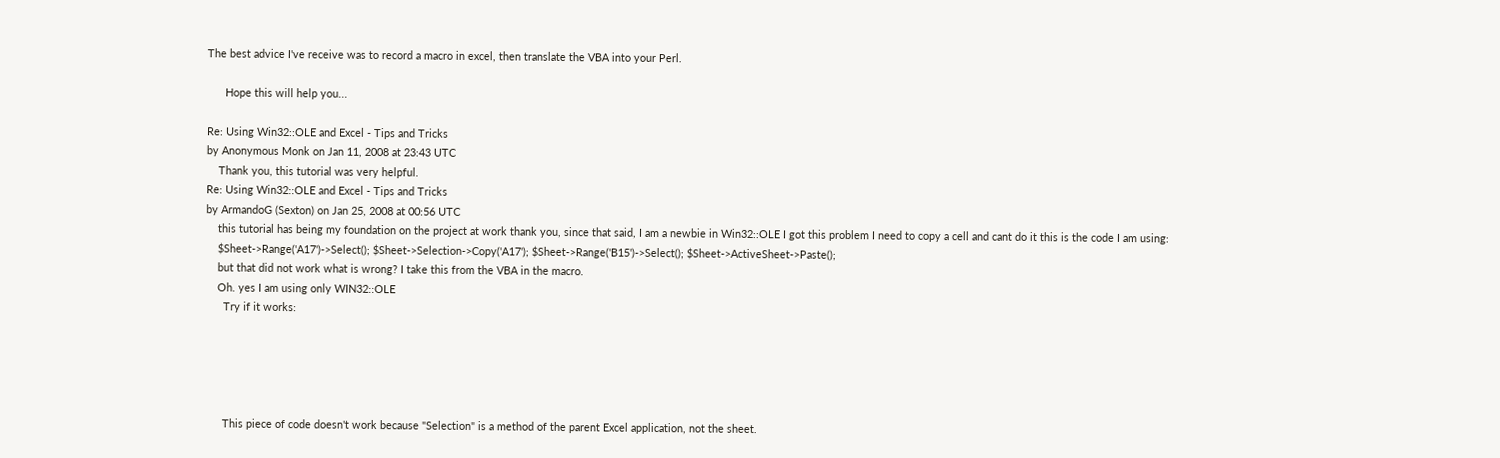The best advice I've receive was to record a macro in excel, then translate the VBA into your Perl.

      Hope this will help you...

Re: Using Win32::OLE and Excel - Tips and Tricks
by Anonymous Monk on Jan 11, 2008 at 23:43 UTC
    Thank you, this tutorial was very helpful.
Re: Using Win32::OLE and Excel - Tips and Tricks
by ArmandoG (Sexton) on Jan 25, 2008 at 00:56 UTC
    this tutorial has being my foundation on the project at work thank you, since that said, I am a newbie in Win32::OLE I got this problem I need to copy a cell and cant do it this is the code I am using:
    $Sheet->Range('A17')->Select(); $Sheet->Selection->Copy('A17'); $Sheet->Range('B15')->Select(); $Sheet->ActiveSheet->Paste();
    but that did not work what is wrong? I take this from the VBA in the macro.
    Oh. yes I am using only WIN32::OLE
      Try if it works:





      This piece of code doesn't work because "Selection" is a method of the parent Excel application, not the sheet.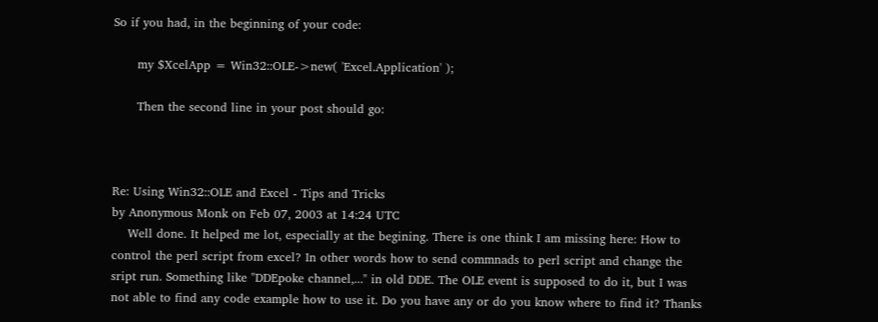So if you had, in the beginning of your code:

      my $XcelApp = Win32::OLE->new( 'Excel.Application' );

      Then the second line in your post should go:



Re: Using Win32::OLE and Excel - Tips and Tricks
by Anonymous Monk on Feb 07, 2003 at 14:24 UTC
    Well done. It helped me lot, especially at the begining. There is one think I am missing here: How to control the perl script from excel? In other words how to send commnads to perl script and change the sript run. Something like "DDEpoke channel,..." in old DDE. The OLE event is supposed to do it, but I was not able to find any code example how to use it. Do you have any or do you know where to find it? Thanks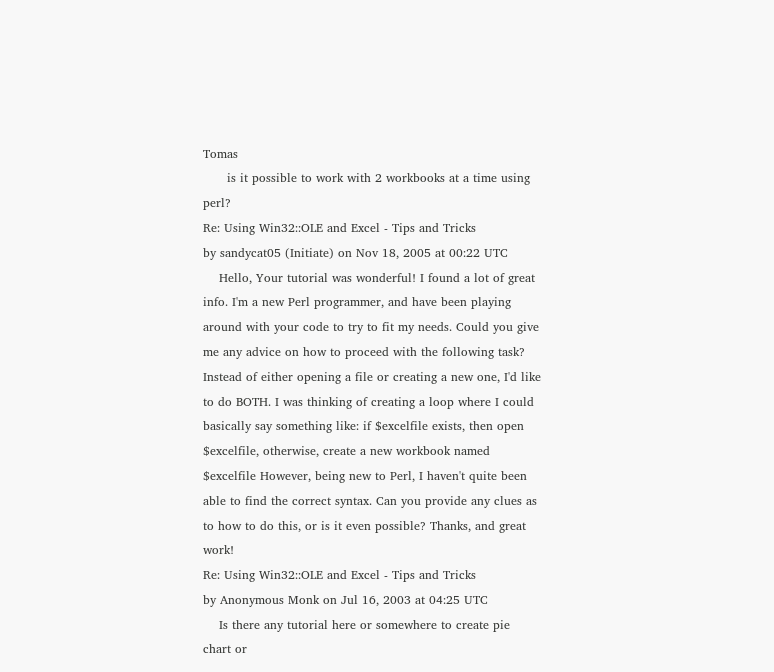Tomas
      is it possible to work with 2 workbooks at a time using perl?
Re: Using Win32::OLE and Excel - Tips and Tricks
by sandycat05 (Initiate) on Nov 18, 2005 at 00:22 UTC
    Hello, Your tutorial was wonderful! I found a lot of great info. I'm a new Perl programmer, and have been playing around with your code to try to fit my needs. Could you give me any advice on how to proceed with the following task? Instead of either opening a file or creating a new one, I'd like to do BOTH. I was thinking of creating a loop where I could basically say something like: if $excelfile exists, then open $excelfile, otherwise, create a new workbook named $excelfile However, being new to Perl, I haven't quite been able to find the correct syntax. Can you provide any clues as to how to do this, or is it even possible? Thanks, and great work!
Re: Using Win32::OLE and Excel - Tips and Tricks
by Anonymous Monk on Jul 16, 2003 at 04:25 UTC
    Is there any tutorial here or somewhere to create pie chart or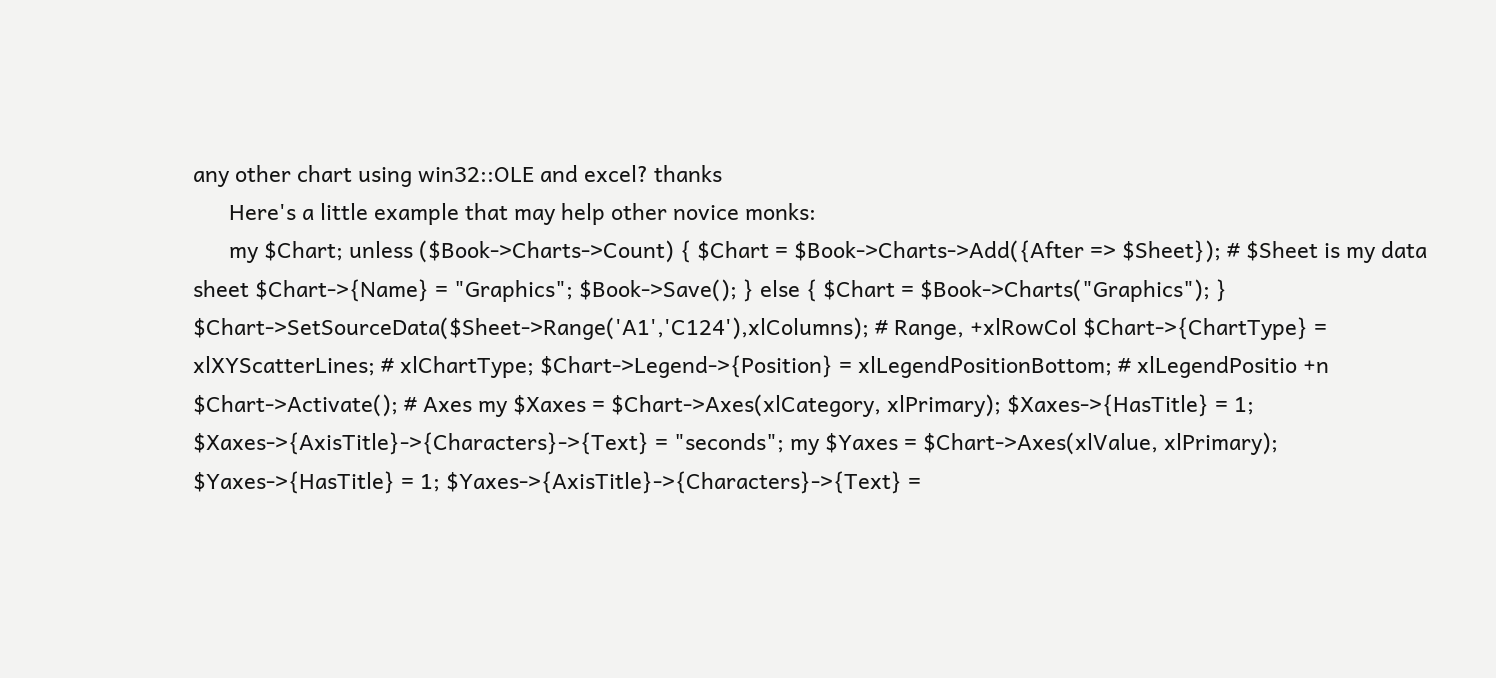any other chart using win32::OLE and excel? thanks
      Here's a little example that may help other novice monks:
      my $Chart; unless ($Book->Charts->Count) { $Chart = $Book->Charts->Add({After => $Sheet}); # $Sheet is my data sheet $Chart->{Name} = "Graphics"; $Book->Save(); } else { $Chart = $Book->Charts("Graphics"); } $Chart->SetSourceData($Sheet->Range('A1','C124'),xlColumns); # Range, +xlRowCol $Chart->{ChartType} = xlXYScatterLines; # xlChartType; $Chart->Legend->{Position} = xlLegendPositionBottom; # xlLegendPositio +n $Chart->Activate(); # Axes my $Xaxes = $Chart->Axes(xlCategory, xlPrimary); $Xaxes->{HasTitle} = 1; $Xaxes->{AxisTitle}->{Characters}->{Text} = "seconds"; my $Yaxes = $Chart->Axes(xlValue, xlPrimary); $Yaxes->{HasTitle} = 1; $Yaxes->{AxisTitle}->{Characters}->{Text} =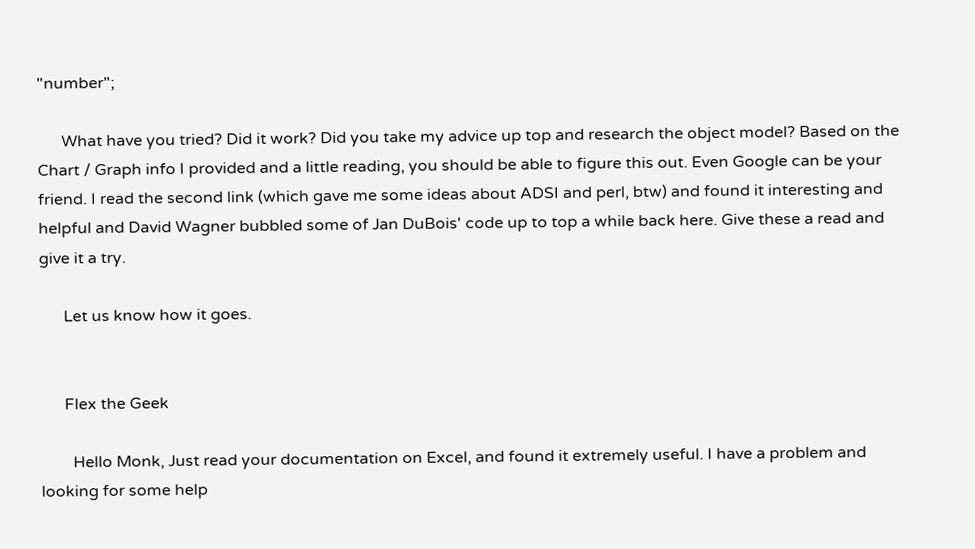"number";

      What have you tried? Did it work? Did you take my advice up top and research the object model? Based on the Chart / Graph info I provided and a little reading, you should be able to figure this out. Even Google can be your friend. I read the second link (which gave me some ideas about ADSI and perl, btw) and found it interesting and helpful and David Wagner bubbled some of Jan DuBois' code up to top a while back here. Give these a read and give it a try.

      Let us know how it goes.


      Flex the Geek

        Hello Monk, Just read your documentation on Excel, and found it extremely useful. I have a problem and looking for some help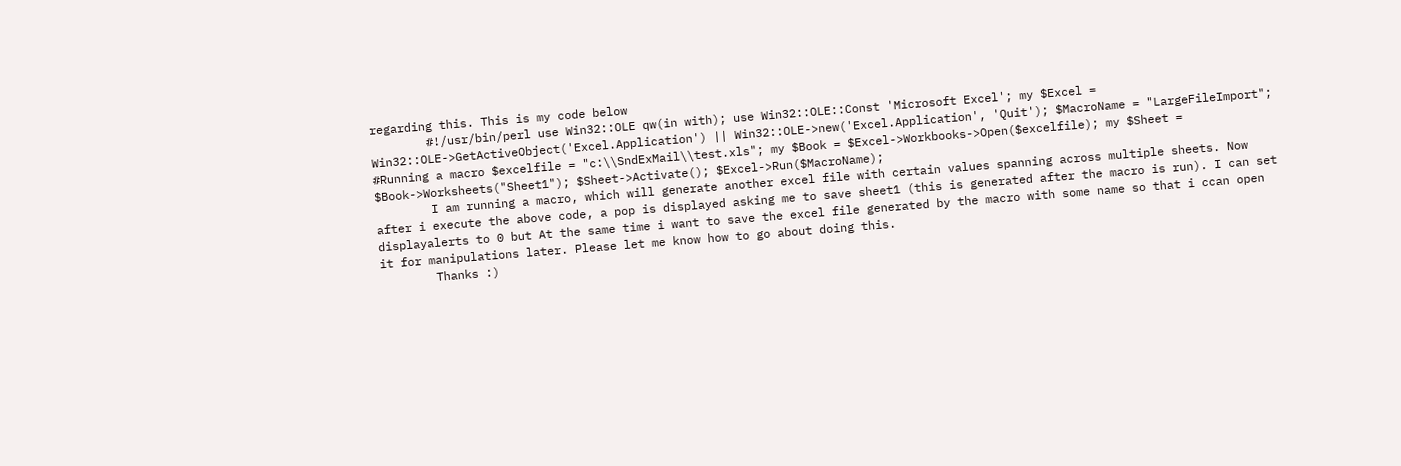regarding this. This is my code below
        #!/usr/bin/perl use Win32::OLE qw(in with); use Win32::OLE::Const 'Microsoft Excel'; my $Excel = Win32::OLE->GetActiveObject('Excel.Application') || Win32::OLE->new('Excel.Application', 'Quit'); $MacroName = "LargeFileImport"; #Running a macro $excelfile = "c:\\SndExMail\\test.xls"; my $Book = $Excel->Workbooks->Open($excelfile); my $Sheet = $Book->Worksheets("Sheet1"); $Sheet->Activate(); $Excel->Run($MacroName);
        I am running a macro, which will generate another excel file with certain values spanning across multiple sheets. Now after i execute the above code, a pop is displayed asking me to save sheet1 (this is generated after the macro is run). I can set displayalerts to 0 but At the same time i want to save the excel file generated by the macro with some name so that i ccan open it for manipulations later. Please let me know how to go about doing this.
        Thanks :)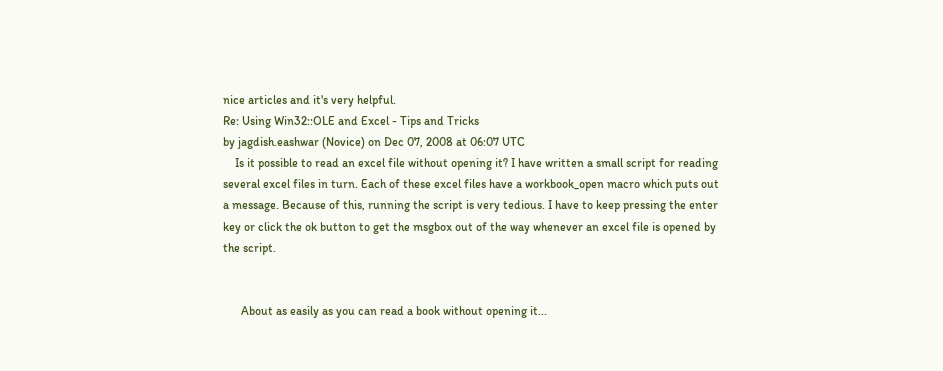nice articles and it's very helpful.
Re: Using Win32::OLE and Excel - Tips and Tricks
by jagdish.eashwar (Novice) on Dec 07, 2008 at 06:07 UTC
    Is it possible to read an excel file without opening it? I have written a small script for reading several excel files in turn. Each of these excel files have a workbook_open macro which puts out a message. Because of this, running the script is very tedious. I have to keep pressing the enter key or click the ok button to get the msgbox out of the way whenever an excel file is opened by the script.


      About as easily as you can read a book without opening it...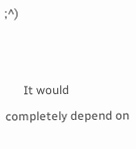;^)


      It would completely depend on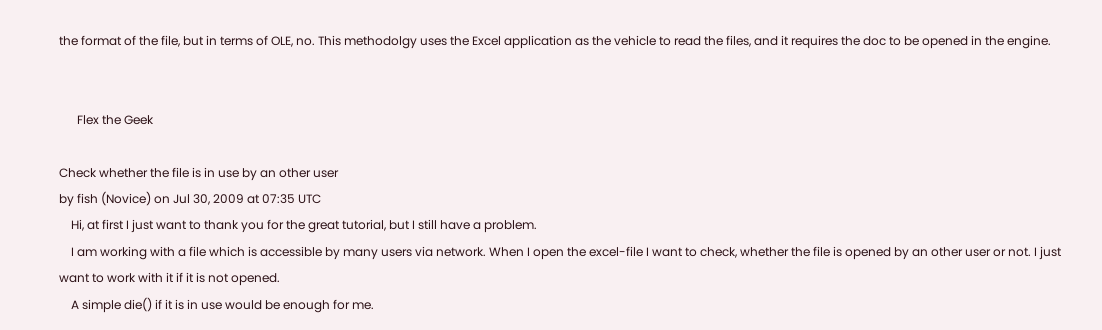the format of the file, but in terms of OLE, no. This methodolgy uses the Excel application as the vehicle to read the files, and it requires the doc to be opened in the engine.


      Flex the Geek

Check whether the file is in use by an other user
by fish (Novice) on Jul 30, 2009 at 07:35 UTC
    Hi, at first I just want to thank you for the great tutorial, but I still have a problem.
    I am working with a file which is accessible by many users via network. When I open the excel-file I want to check, whether the file is opened by an other user or not. I just want to work with it if it is not opened.
    A simple die() if it is in use would be enough for me.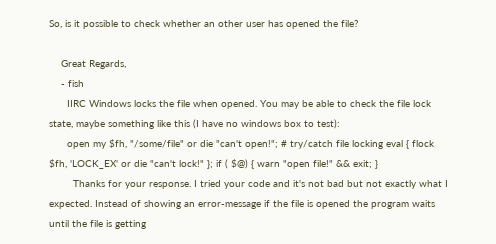So, is it possible to check whether an other user has opened the file?

    Great Regards,
    - fish
      IIRC Windows locks the file when opened. You may be able to check the file lock state, maybe something like this (I have no windows box to test):
      open my $fh, "/some/file" or die "can't open!"; # try/catch file locking eval { flock $fh, 'LOCK_EX' or die "can't lock!" }; if ( $@) { warn "open file!" && exit; }
        Thanks for your response. I tried your code and it's not bad but not exactly what I expected. Instead of showing an error-message if the file is opened the program waits until the file is getting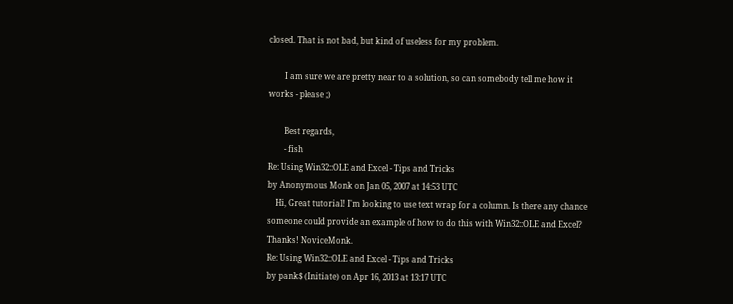closed. That is not bad, but kind of useless for my problem.

        I am sure we are pretty near to a solution, so can somebody tell me how it works - please ;)

        Best regards,
        - fish
Re: Using Win32::OLE and Excel - Tips and Tricks
by Anonymous Monk on Jan 05, 2007 at 14:53 UTC
    Hi, Great tutorial! I'm looking to use text wrap for a column. Is there any chance someone could provide an example of how to do this with Win32::OLE and Excel? Thanks! NoviceMonk.
Re: Using Win32::OLE and Excel - Tips and Tricks
by pank$ (Initiate) on Apr 16, 2013 at 13:17 UTC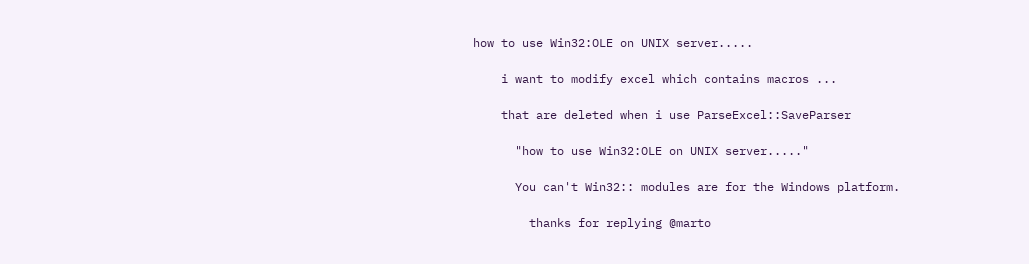how to use Win32:OLE on UNIX server.....

    i want to modify excel which contains macros ...

    that are deleted when i use ParseExcel::SaveParser

      "how to use Win32:OLE on UNIX server....."

      You can't Win32:: modules are for the Windows platform.

        thanks for replying @marto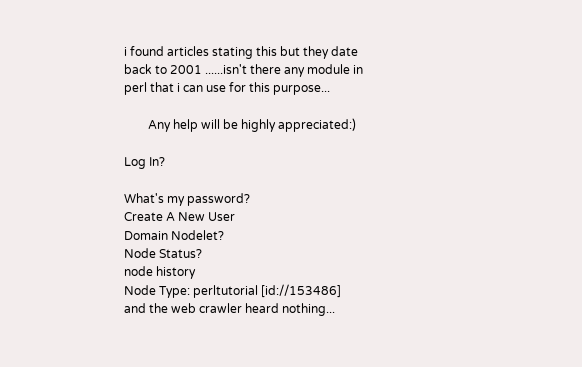i found articles stating this but they date back to 2001 ......isn't there any module in perl that i can use for this purpose...

        Any help will be highly appreciated:)

Log In?

What's my password?
Create A New User
Domain Nodelet?
Node Status?
node history
Node Type: perltutorial [id://153486]
and the web crawler heard nothing...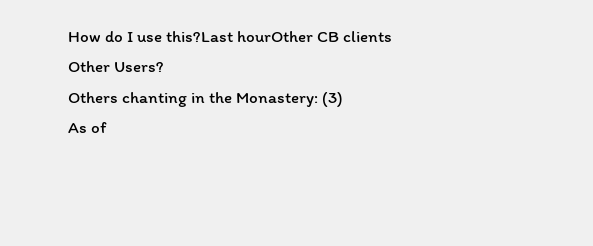How do I use this?Last hourOther CB clients
Other Users?
Others chanting in the Monastery: (3)
As of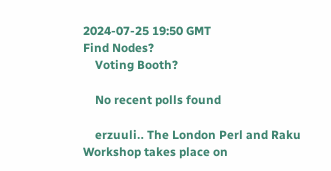2024-07-25 19:50 GMT
Find Nodes?
    Voting Booth?

    No recent polls found

    erzuuli‥ The London Perl and Raku Workshop takes place on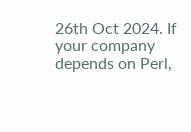26th Oct 2024. If your company depends on Perl,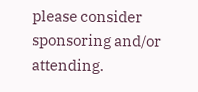please consider sponsoring and/or attending.